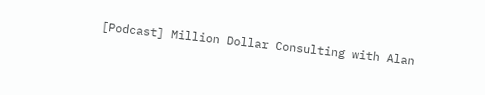[Podcast] Million Dollar Consulting with Alan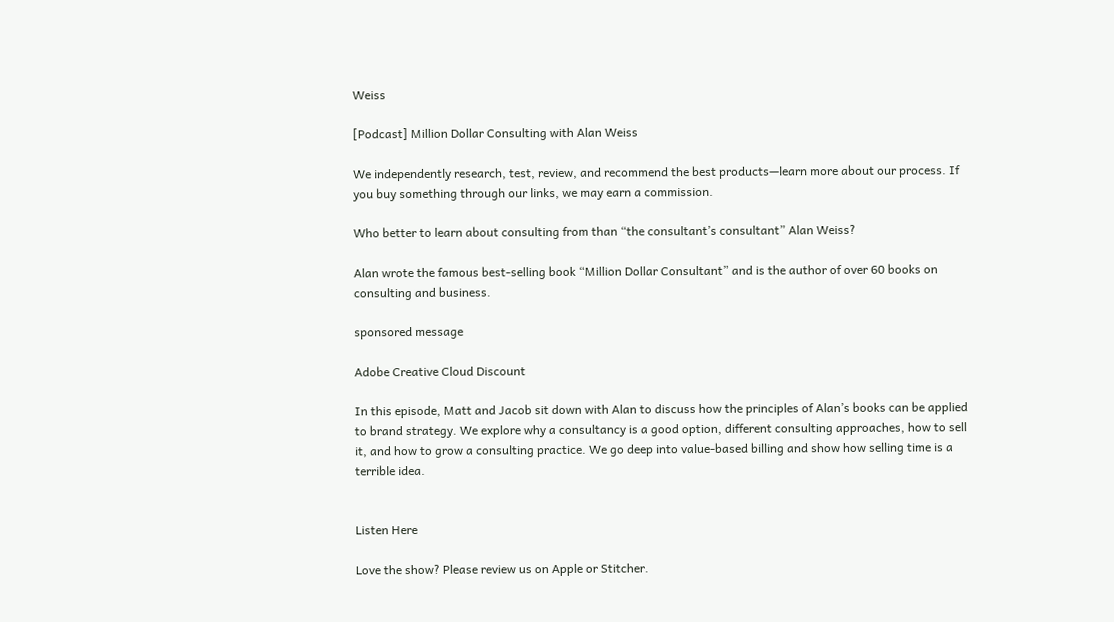Weiss

[Podcast] Million Dollar Consulting with Alan Weiss

We independently research, test, review, and recommend the best products—learn more about our process. If you buy something through our links, we may earn a commission.

Who better to learn about consulting from than “the consultant’s consultant” Alan Weiss?

Alan wrote the famous best-selling book “Million Dollar Consultant” and is the author of over 60 books on consulting and business.

sponsored message

Adobe Creative Cloud Discount

In this episode, Matt and Jacob sit down with Alan to discuss how the principles of Alan’s books can be applied to brand strategy. We explore why a consultancy is a good option, different consulting approaches, how to sell it, and how to grow a consulting practice. We go deep into value-based billing and show how selling time is a terrible idea.


Listen Here

Love the show? Please review us on Apple or Stitcher.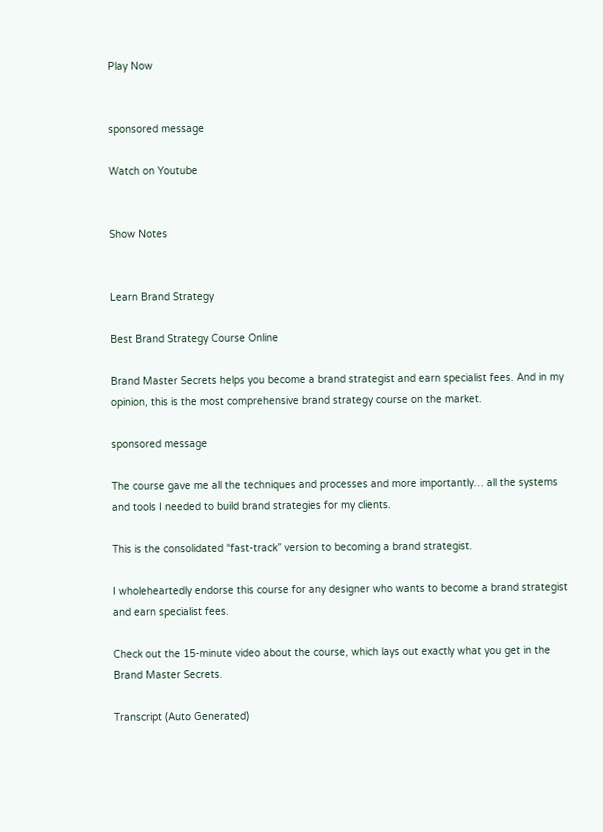Play Now


sponsored message

Watch on Youtube


Show Notes


Learn Brand Strategy

Best Brand Strategy Course Online

Brand Master Secrets helps you become a brand strategist and earn specialist fees. And in my opinion, this is the most comprehensive brand strategy course on the market.

sponsored message

The course gave me all the techniques and processes and more importantly… all the systems and tools I needed to build brand strategies for my clients.

This is the consolidated “fast-track” version to becoming a brand strategist.

I wholeheartedly endorse this course for any designer who wants to become a brand strategist and earn specialist fees.

Check out the 15-minute video about the course, which lays out exactly what you get in the Brand Master Secrets.

Transcript (Auto Generated)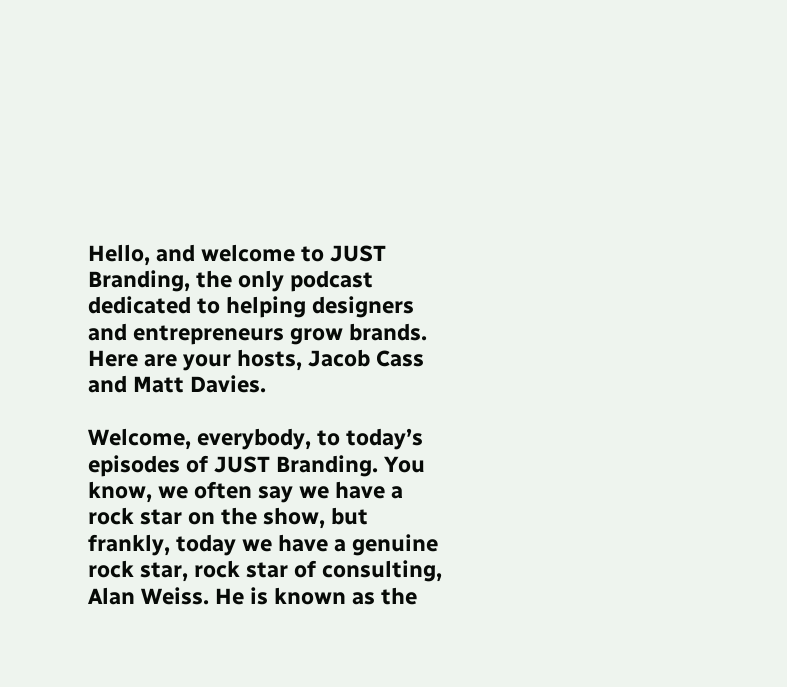Hello, and welcome to JUST Branding, the only podcast dedicated to helping designers and entrepreneurs grow brands. Here are your hosts, Jacob Cass and Matt Davies.

Welcome, everybody, to today’s episodes of JUST Branding. You know, we often say we have a rock star on the show, but frankly, today we have a genuine rock star, rock star of consulting, Alan Weiss. He is known as the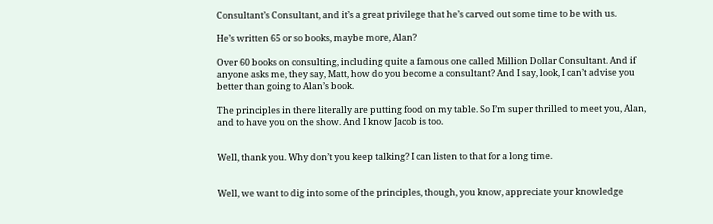Consultant’s Consultant, and it’s a great privilege that he’s carved out some time to be with us.

He’s written 65 or so books, maybe more, Alan?

Over 60 books on consulting, including quite a famous one called Million Dollar Consultant. And if anyone asks me, they say, Matt, how do you become a consultant? And I say, look, I can’t advise you better than going to Alan’s book.

The principles in there literally are putting food on my table. So I’m super thrilled to meet you, Alan, and to have you on the show. And I know Jacob is too.


Well, thank you. Why don’t you keep talking? I can listen to that for a long time.


Well, we want to dig into some of the principles, though, you know, appreciate your knowledge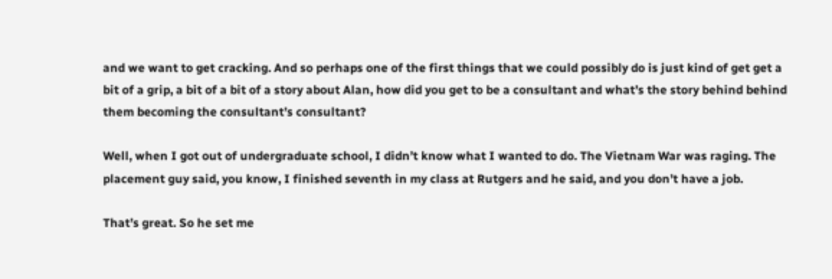and we want to get cracking. And so perhaps one of the first things that we could possibly do is just kind of get get a bit of a grip, a bit of a bit of a story about Alan, how did you get to be a consultant and what’s the story behind behind them becoming the consultant’s consultant?

Well, when I got out of undergraduate school, I didn’t know what I wanted to do. The Vietnam War was raging. The placement guy said, you know, I finished seventh in my class at Rutgers and he said, and you don’t have a job.

That’s great. So he set me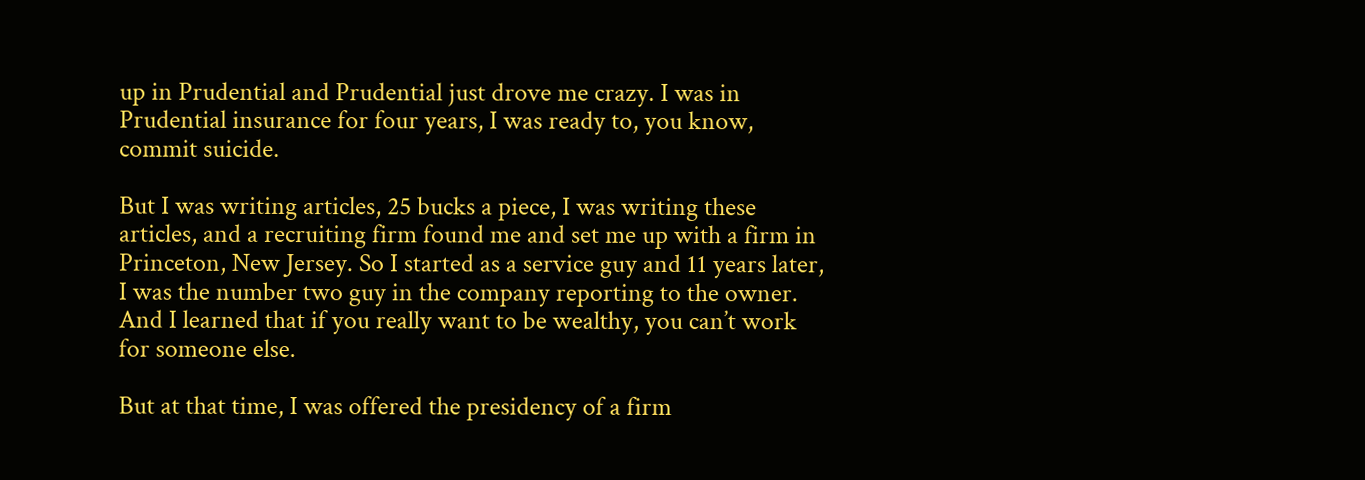up in Prudential and Prudential just drove me crazy. I was in Prudential insurance for four years, I was ready to, you know, commit suicide.

But I was writing articles, 25 bucks a piece, I was writing these articles, and a recruiting firm found me and set me up with a firm in Princeton, New Jersey. So I started as a service guy and 11 years later, I was the number two guy in the company reporting to the owner. And I learned that if you really want to be wealthy, you can’t work for someone else.

But at that time, I was offered the presidency of a firm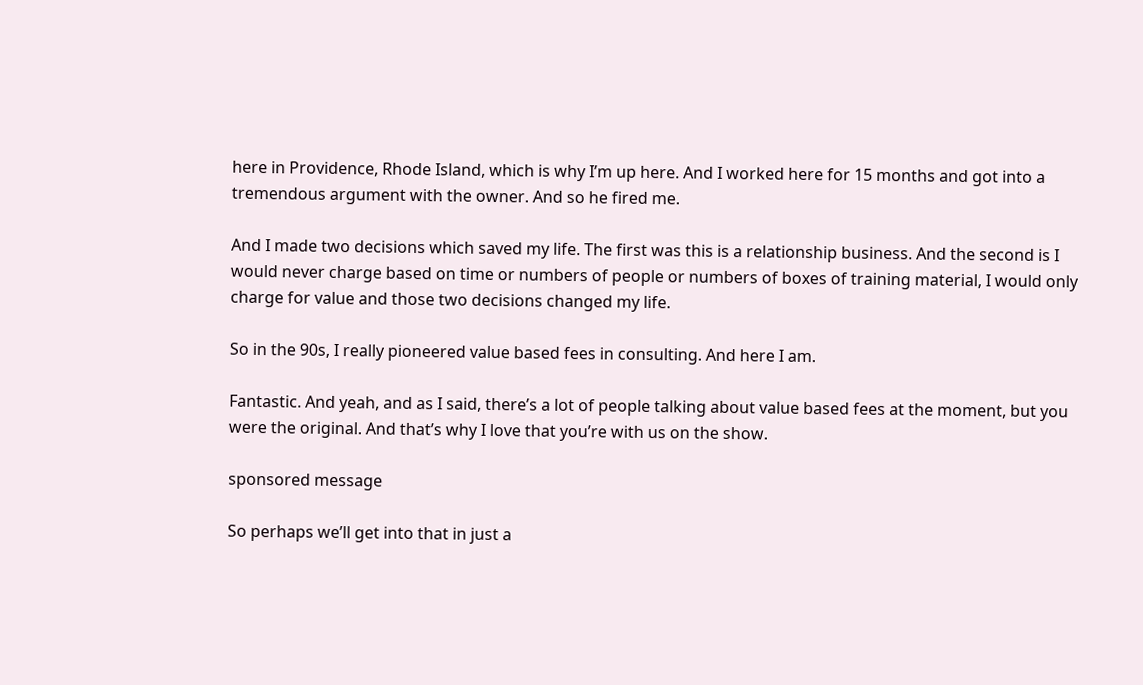here in Providence, Rhode Island, which is why I’m up here. And I worked here for 15 months and got into a tremendous argument with the owner. And so he fired me.

And I made two decisions which saved my life. The first was this is a relationship business. And the second is I would never charge based on time or numbers of people or numbers of boxes of training material, I would only charge for value and those two decisions changed my life.

So in the 90s, I really pioneered value based fees in consulting. And here I am.

Fantastic. And yeah, and as I said, there’s a lot of people talking about value based fees at the moment, but you were the original. And that’s why I love that you’re with us on the show.

sponsored message

So perhaps we’ll get into that in just a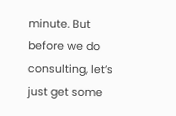minute. But before we do consulting, let’s just get some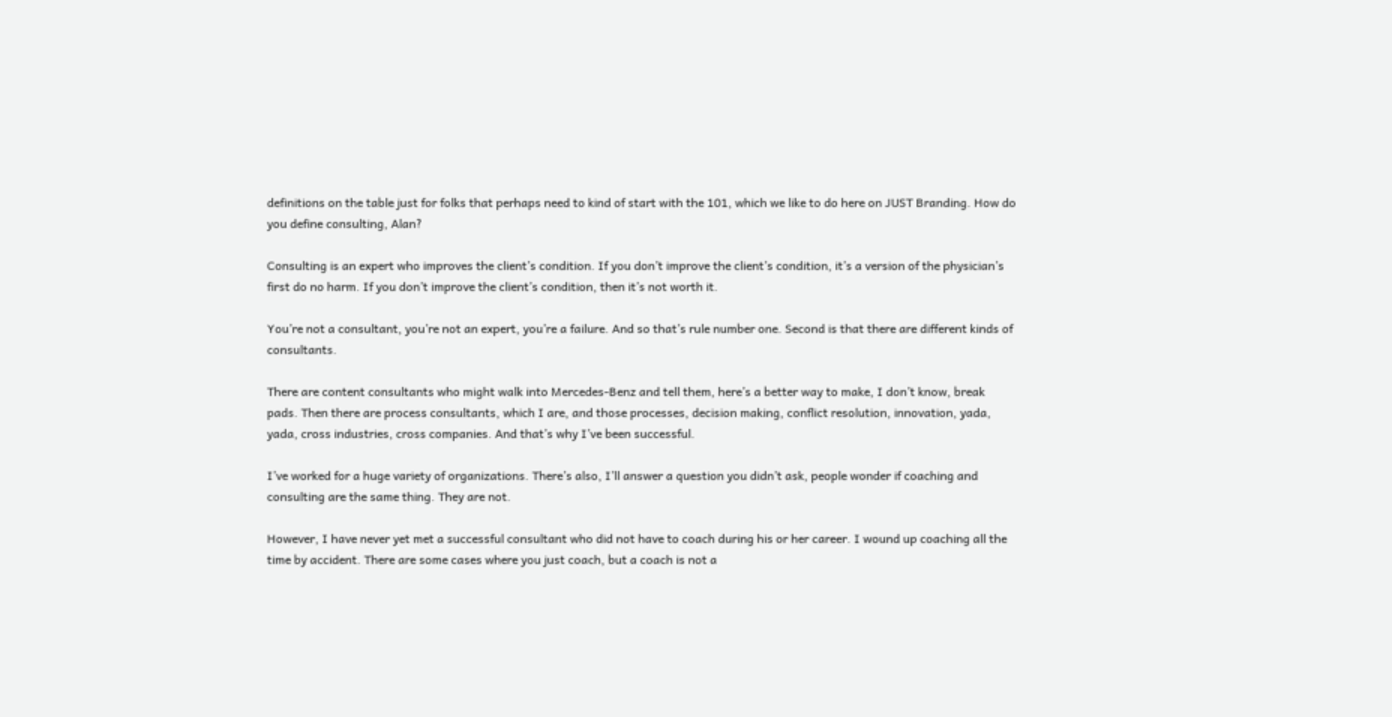definitions on the table just for folks that perhaps need to kind of start with the 101, which we like to do here on JUST Branding. How do you define consulting, Alan?

Consulting is an expert who improves the client’s condition. If you don’t improve the client’s condition, it’s a version of the physician’s first do no harm. If you don’t improve the client’s condition, then it’s not worth it.

You’re not a consultant, you’re not an expert, you’re a failure. And so that’s rule number one. Second is that there are different kinds of consultants.

There are content consultants who might walk into Mercedes-Benz and tell them, here’s a better way to make, I don’t know, break pads. Then there are process consultants, which I are, and those processes, decision making, conflict resolution, innovation, yada, yada, cross industries, cross companies. And that’s why I’ve been successful.

I’ve worked for a huge variety of organizations. There’s also, I’ll answer a question you didn’t ask, people wonder if coaching and consulting are the same thing. They are not.

However, I have never yet met a successful consultant who did not have to coach during his or her career. I wound up coaching all the time by accident. There are some cases where you just coach, but a coach is not a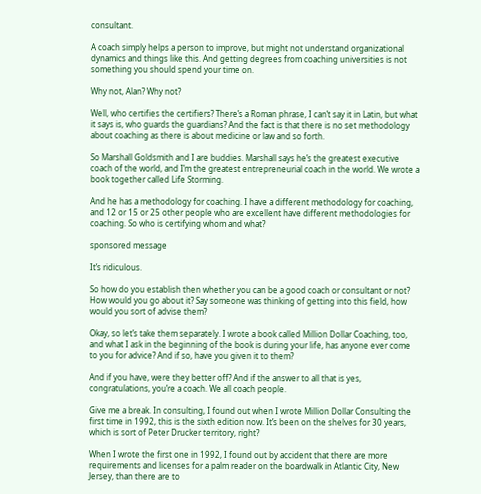consultant.

A coach simply helps a person to improve, but might not understand organizational dynamics and things like this. And getting degrees from coaching universities is not something you should spend your time on.

Why not, Alan? Why not?

Well, who certifies the certifiers? There’s a Roman phrase, I can’t say it in Latin, but what it says is, who guards the guardians? And the fact is that there is no set methodology about coaching as there is about medicine or law and so forth.

So Marshall Goldsmith and I are buddies. Marshall says he’s the greatest executive coach of the world, and I’m the greatest entrepreneurial coach in the world. We wrote a book together called Life Storming.

And he has a methodology for coaching. I have a different methodology for coaching, and 12 or 15 or 25 other people who are excellent have different methodologies for coaching. So who is certifying whom and what?

sponsored message

It’s ridiculous.

So how do you establish then whether you can be a good coach or consultant or not? How would you go about it? Say someone was thinking of getting into this field, how would you sort of advise them?

Okay, so let’s take them separately. I wrote a book called Million Dollar Coaching, too, and what I ask in the beginning of the book is during your life, has anyone ever come to you for advice? And if so, have you given it to them?

And if you have, were they better off? And if the answer to all that is yes, congratulations, you’re a coach. We all coach people.

Give me a break. In consulting, I found out when I wrote Million Dollar Consulting the first time in 1992, this is the sixth edition now. It’s been on the shelves for 30 years, which is sort of Peter Drucker territory, right?

When I wrote the first one in 1992, I found out by accident that there are more requirements and licenses for a palm reader on the boardwalk in Atlantic City, New Jersey, than there are to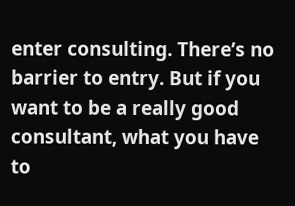enter consulting. There’s no barrier to entry. But if you want to be a really good consultant, what you have to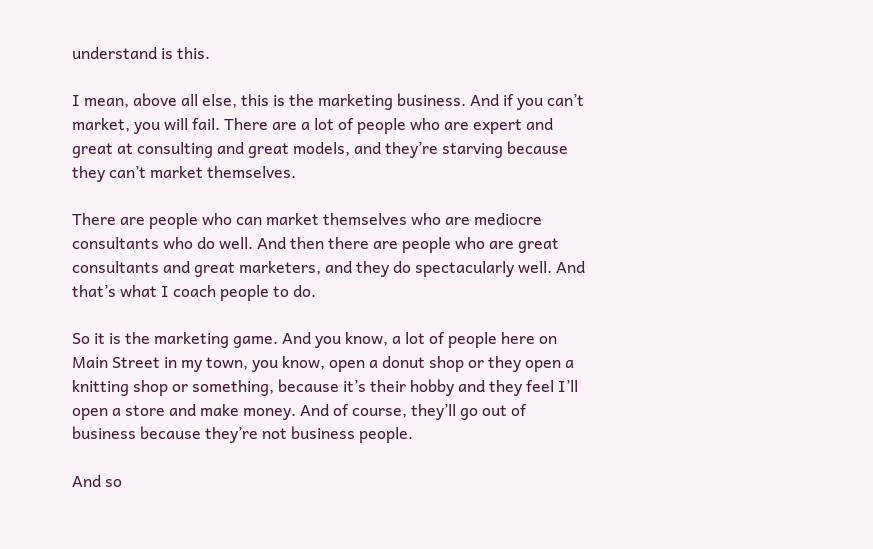understand is this.

I mean, above all else, this is the marketing business. And if you can’t market, you will fail. There are a lot of people who are expert and great at consulting and great models, and they’re starving because they can’t market themselves.

There are people who can market themselves who are mediocre consultants who do well. And then there are people who are great consultants and great marketers, and they do spectacularly well. And that’s what I coach people to do.

So it is the marketing game. And you know, a lot of people here on Main Street in my town, you know, open a donut shop or they open a knitting shop or something, because it’s their hobby and they feel I’ll open a store and make money. And of course, they’ll go out of business because they’re not business people.

And so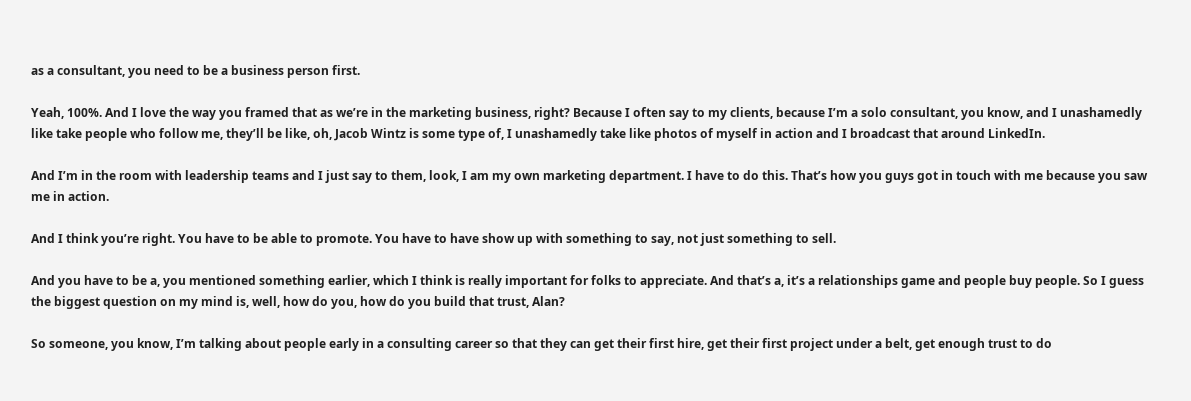as a consultant, you need to be a business person first.

Yeah, 100%. And I love the way you framed that as we’re in the marketing business, right? Because I often say to my clients, because I’m a solo consultant, you know, and I unashamedly like take people who follow me, they’ll be like, oh, Jacob Wintz is some type of, I unashamedly take like photos of myself in action and I broadcast that around LinkedIn.

And I’m in the room with leadership teams and I just say to them, look, I am my own marketing department. I have to do this. That’s how you guys got in touch with me because you saw me in action.

And I think you’re right. You have to be able to promote. You have to have show up with something to say, not just something to sell.

And you have to be a, you mentioned something earlier, which I think is really important for folks to appreciate. And that’s a, it’s a relationships game and people buy people. So I guess the biggest question on my mind is, well, how do you, how do you build that trust, Alan?

So someone, you know, I’m talking about people early in a consulting career so that they can get their first hire, get their first project under a belt, get enough trust to do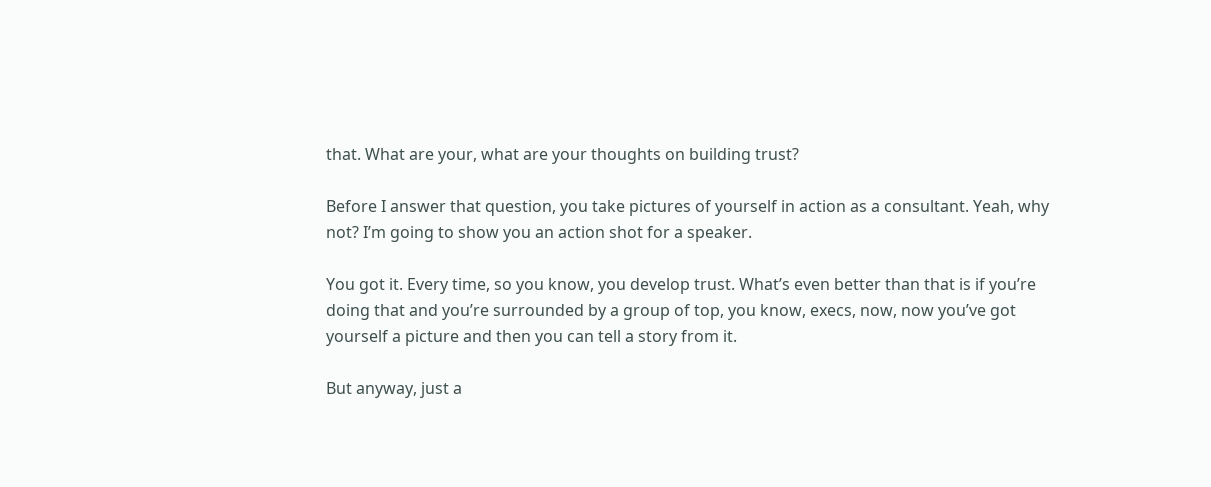that. What are your, what are your thoughts on building trust?

Before I answer that question, you take pictures of yourself in action as a consultant. Yeah, why not? I’m going to show you an action shot for a speaker.

You got it. Every time, so you know, you develop trust. What’s even better than that is if you’re doing that and you’re surrounded by a group of top, you know, execs, now, now you’ve got yourself a picture and then you can tell a story from it.

But anyway, just a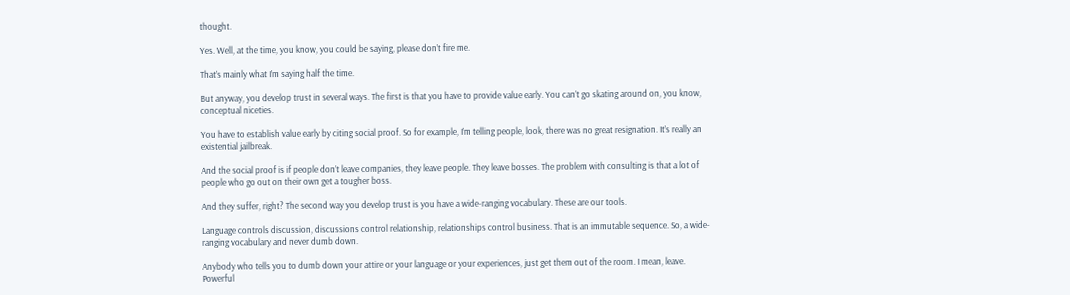thought.

Yes. Well, at the time, you know, you could be saying, please don’t fire me.

That’s mainly what I’m saying half the time.

But anyway, you develop trust in several ways. The first is that you have to provide value early. You can’t go skating around on, you know, conceptual niceties.

You have to establish value early by citing social proof. So for example, I’m telling people, look, there was no great resignation. It’s really an existential jailbreak.

And the social proof is if people don’t leave companies, they leave people. They leave bosses. The problem with consulting is that a lot of people who go out on their own get a tougher boss.

And they suffer, right? The second way you develop trust is you have a wide-ranging vocabulary. These are our tools.

Language controls discussion, discussions control relationship, relationships control business. That is an immutable sequence. So, a wide-ranging vocabulary and never dumb down.

Anybody who tells you to dumb down your attire or your language or your experiences, just get them out of the room. I mean, leave. Powerful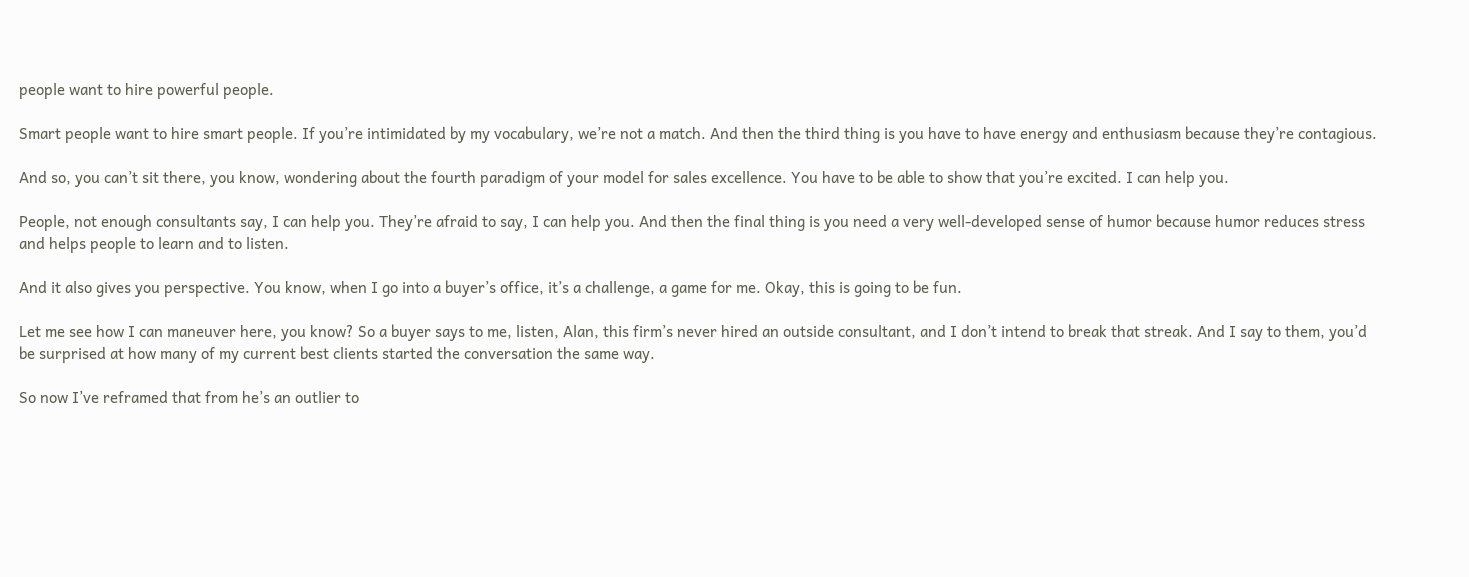people want to hire powerful people.

Smart people want to hire smart people. If you’re intimidated by my vocabulary, we’re not a match. And then the third thing is you have to have energy and enthusiasm because they’re contagious.

And so, you can’t sit there, you know, wondering about the fourth paradigm of your model for sales excellence. You have to be able to show that you’re excited. I can help you.

People, not enough consultants say, I can help you. They’re afraid to say, I can help you. And then the final thing is you need a very well-developed sense of humor because humor reduces stress and helps people to learn and to listen.

And it also gives you perspective. You know, when I go into a buyer’s office, it’s a challenge, a game for me. Okay, this is going to be fun.

Let me see how I can maneuver here, you know? So a buyer says to me, listen, Alan, this firm’s never hired an outside consultant, and I don’t intend to break that streak. And I say to them, you’d be surprised at how many of my current best clients started the conversation the same way.

So now I’ve reframed that from he’s an outlier to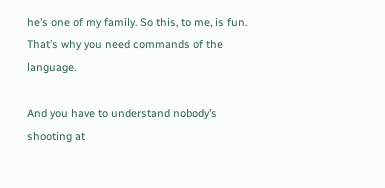he’s one of my family. So this, to me, is fun. That’s why you need commands of the language.

And you have to understand nobody’s shooting at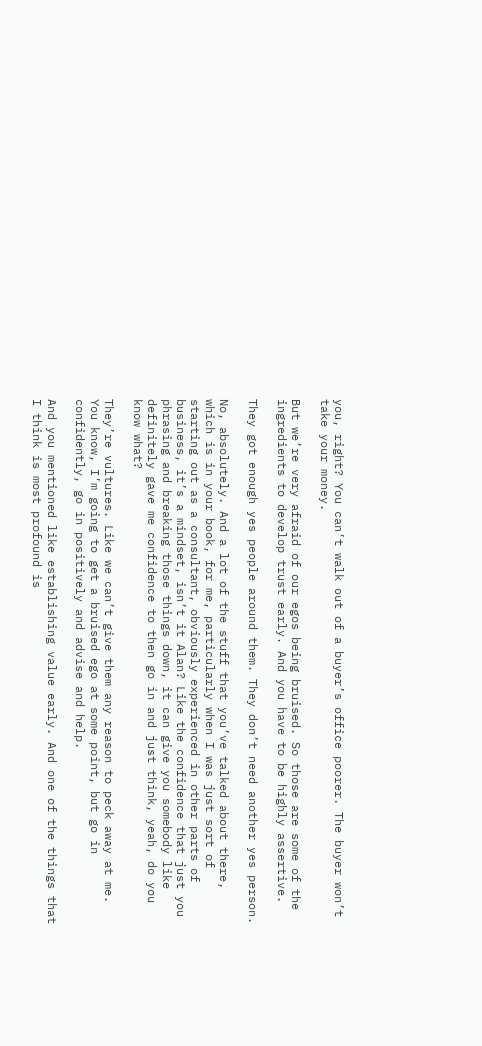you, right? You can’t walk out of a buyer’s office poorer. The buyer won’t take your money.

But we’re very afraid of our egos being bruised. So those are some of the ingredients to develop trust early. And you have to be highly assertive.

They got enough yes people around them. They don’t need another yes person.

No, absolutely. And a lot of the stuff that you’ve talked about there, which is in your book, for me, particularly when I was just sort of starting out as a consultant, obviously experienced in other parts of business, it’s a mindset, isn’t it Alan? Like the confidence that just you phrasing and breaking those things down, it can give you somebody like definitely gave me confidence to then go in and just think, yeah, do you know what?

They’re vultures. Like we can’t give them any reason to peck away at me. You know, I’m going to get a bruised ego at some point, but go in confidently, go in positively and advise and help.

And you mentioned like establishing value early. And one of the things that I think is most profound is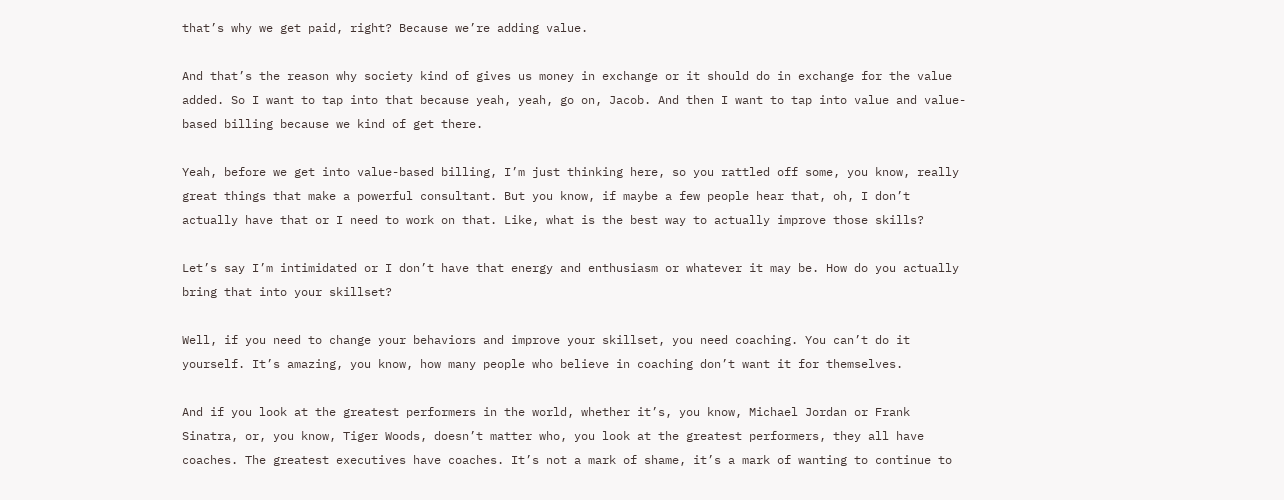that’s why we get paid, right? Because we’re adding value.

And that’s the reason why society kind of gives us money in exchange or it should do in exchange for the value added. So I want to tap into that because yeah, yeah, go on, Jacob. And then I want to tap into value and value-based billing because we kind of get there.

Yeah, before we get into value-based billing, I’m just thinking here, so you rattled off some, you know, really great things that make a powerful consultant. But you know, if maybe a few people hear that, oh, I don’t actually have that or I need to work on that. Like, what is the best way to actually improve those skills?

Let’s say I’m intimidated or I don’t have that energy and enthusiasm or whatever it may be. How do you actually bring that into your skillset?

Well, if you need to change your behaviors and improve your skillset, you need coaching. You can’t do it yourself. It’s amazing, you know, how many people who believe in coaching don’t want it for themselves.

And if you look at the greatest performers in the world, whether it’s, you know, Michael Jordan or Frank Sinatra, or, you know, Tiger Woods, doesn’t matter who, you look at the greatest performers, they all have coaches. The greatest executives have coaches. It’s not a mark of shame, it’s a mark of wanting to continue to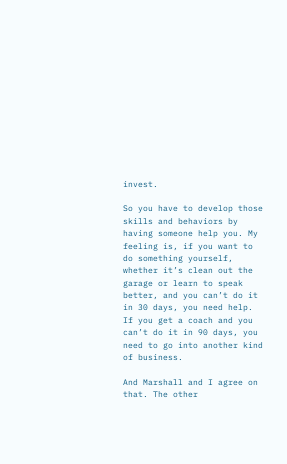invest.

So you have to develop those skills and behaviors by having someone help you. My feeling is, if you want to do something yourself, whether it’s clean out the garage or learn to speak better, and you can’t do it in 30 days, you need help. If you get a coach and you can’t do it in 90 days, you need to go into another kind of business.

And Marshall and I agree on that. The other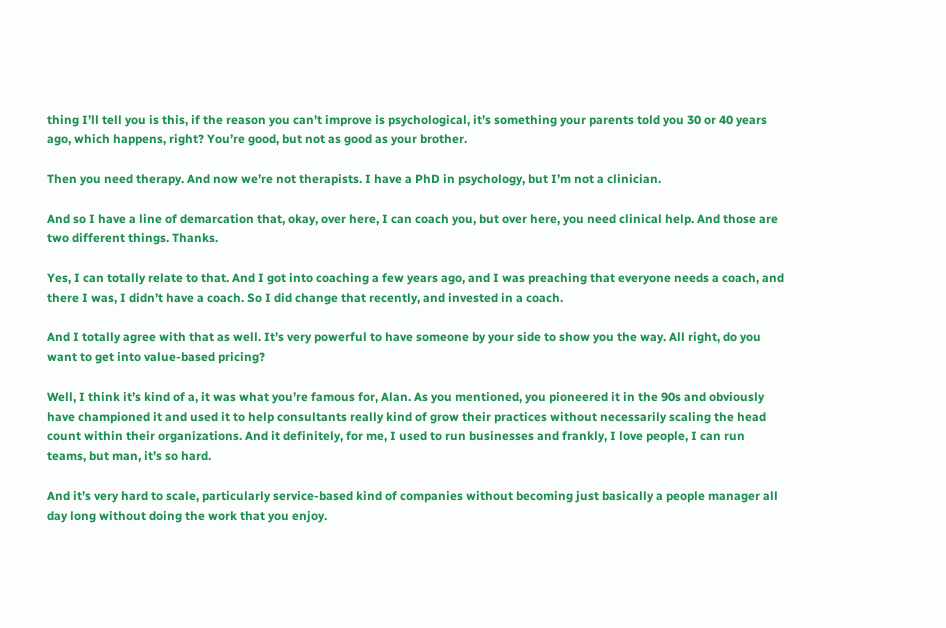thing I’ll tell you is this, if the reason you can’t improve is psychological, it’s something your parents told you 30 or 40 years ago, which happens, right? You’re good, but not as good as your brother.

Then you need therapy. And now we’re not therapists. I have a PhD in psychology, but I’m not a clinician.

And so I have a line of demarcation that, okay, over here, I can coach you, but over here, you need clinical help. And those are two different things. Thanks.

Yes, I can totally relate to that. And I got into coaching a few years ago, and I was preaching that everyone needs a coach, and there I was, I didn’t have a coach. So I did change that recently, and invested in a coach.

And I totally agree with that as well. It’s very powerful to have someone by your side to show you the way. All right, do you want to get into value-based pricing?

Well, I think it’s kind of a, it was what you’re famous for, Alan. As you mentioned, you pioneered it in the 90s and obviously have championed it and used it to help consultants really kind of grow their practices without necessarily scaling the head count within their organizations. And it definitely, for me, I used to run businesses and frankly, I love people, I can run teams, but man, it’s so hard.

And it’s very hard to scale, particularly service-based kind of companies without becoming just basically a people manager all day long without doing the work that you enjoy.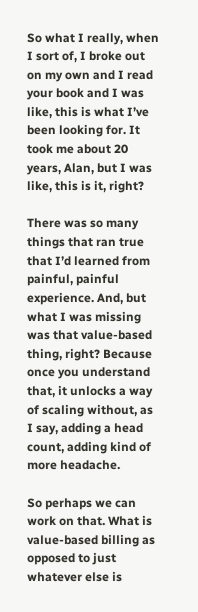So what I really, when I sort of, I broke out on my own and I read your book and I was like, this is what I’ve been looking for. It took me about 20 years, Alan, but I was like, this is it, right?

There was so many things that ran true that I’d learned from painful, painful experience. And, but what I was missing was that value-based thing, right? Because once you understand that, it unlocks a way of scaling without, as I say, adding a head count, adding kind of more headache.

So perhaps we can work on that. What is value-based billing as opposed to just whatever else is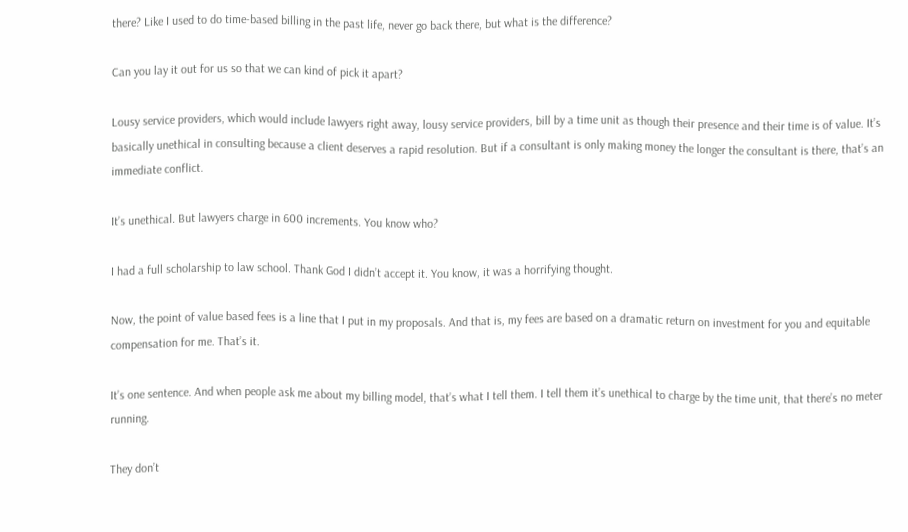there? Like I used to do time-based billing in the past life, never go back there, but what is the difference?

Can you lay it out for us so that we can kind of pick it apart?

Lousy service providers, which would include lawyers right away, lousy service providers, bill by a time unit as though their presence and their time is of value. It’s basically unethical in consulting because a client deserves a rapid resolution. But if a consultant is only making money the longer the consultant is there, that’s an immediate conflict.

It’s unethical. But lawyers charge in 600 increments. You know who?

I had a full scholarship to law school. Thank God I didn’t accept it. You know, it was a horrifying thought.

Now, the point of value based fees is a line that I put in my proposals. And that is, my fees are based on a dramatic return on investment for you and equitable compensation for me. That’s it.

It’s one sentence. And when people ask me about my billing model, that’s what I tell them. I tell them it’s unethical to charge by the time unit, that there’s no meter running.

They don’t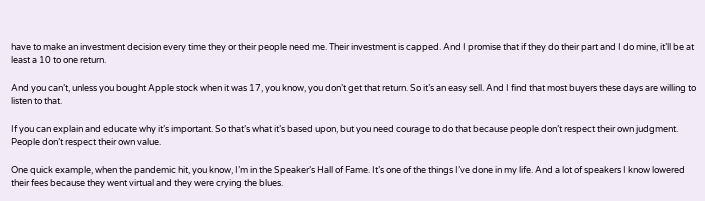have to make an investment decision every time they or their people need me. Their investment is capped. And I promise that if they do their part and I do mine, it’ll be at least a 10 to one return.

And you can’t, unless you bought Apple stock when it was 17, you know, you don’t get that return. So it’s an easy sell. And I find that most buyers these days are willing to listen to that.

If you can explain and educate why it’s important. So that’s what it’s based upon, but you need courage to do that because people don’t respect their own judgment. People don’t respect their own value.

One quick example, when the pandemic hit, you know, I’m in the Speaker’s Hall of Fame. It’s one of the things I’ve done in my life. And a lot of speakers I know lowered their fees because they went virtual and they were crying the blues.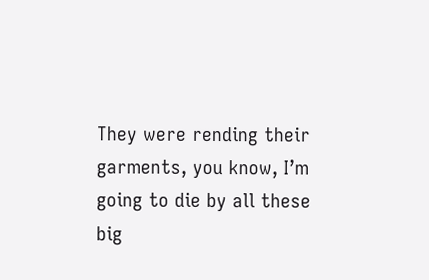They were rending their garments, you know, I’m going to die by all these big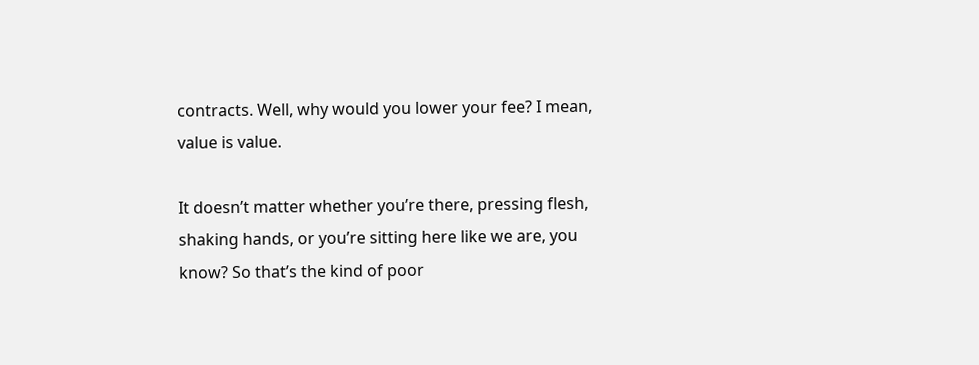contracts. Well, why would you lower your fee? I mean, value is value.

It doesn’t matter whether you’re there, pressing flesh, shaking hands, or you’re sitting here like we are, you know? So that’s the kind of poor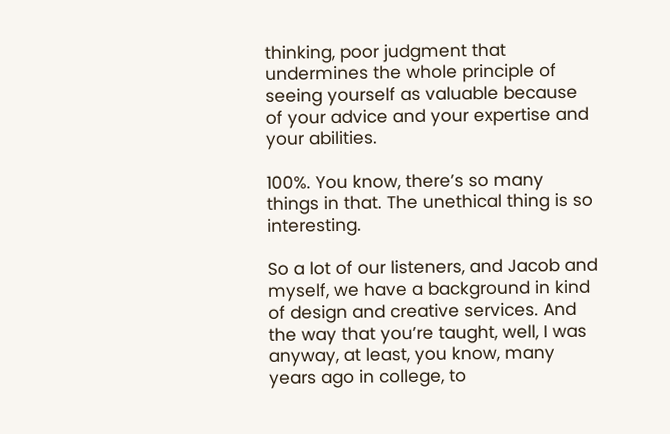thinking, poor judgment that undermines the whole principle of seeing yourself as valuable because of your advice and your expertise and your abilities.

100%. You know, there’s so many things in that. The unethical thing is so interesting.

So a lot of our listeners, and Jacob and myself, we have a background in kind of design and creative services. And the way that you’re taught, well, I was anyway, at least, you know, many years ago in college, to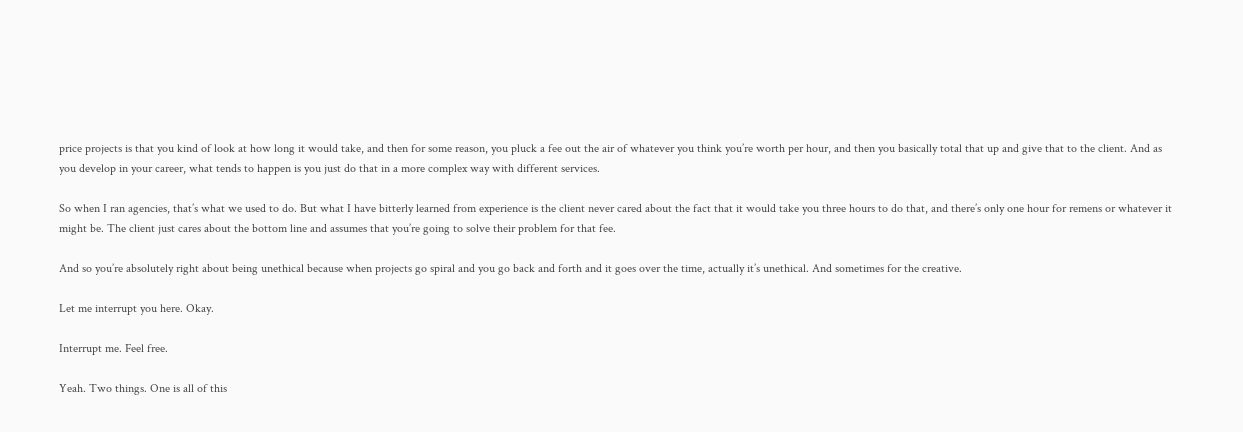price projects is that you kind of look at how long it would take, and then for some reason, you pluck a fee out the air of whatever you think you’re worth per hour, and then you basically total that up and give that to the client. And as you develop in your career, what tends to happen is you just do that in a more complex way with different services.

So when I ran agencies, that’s what we used to do. But what I have bitterly learned from experience is the client never cared about the fact that it would take you three hours to do that, and there’s only one hour for remens or whatever it might be. The client just cares about the bottom line and assumes that you’re going to solve their problem for that fee.

And so you’re absolutely right about being unethical because when projects go spiral and you go back and forth and it goes over the time, actually it’s unethical. And sometimes for the creative.

Let me interrupt you here. Okay.

Interrupt me. Feel free.

Yeah. Two things. One is all of this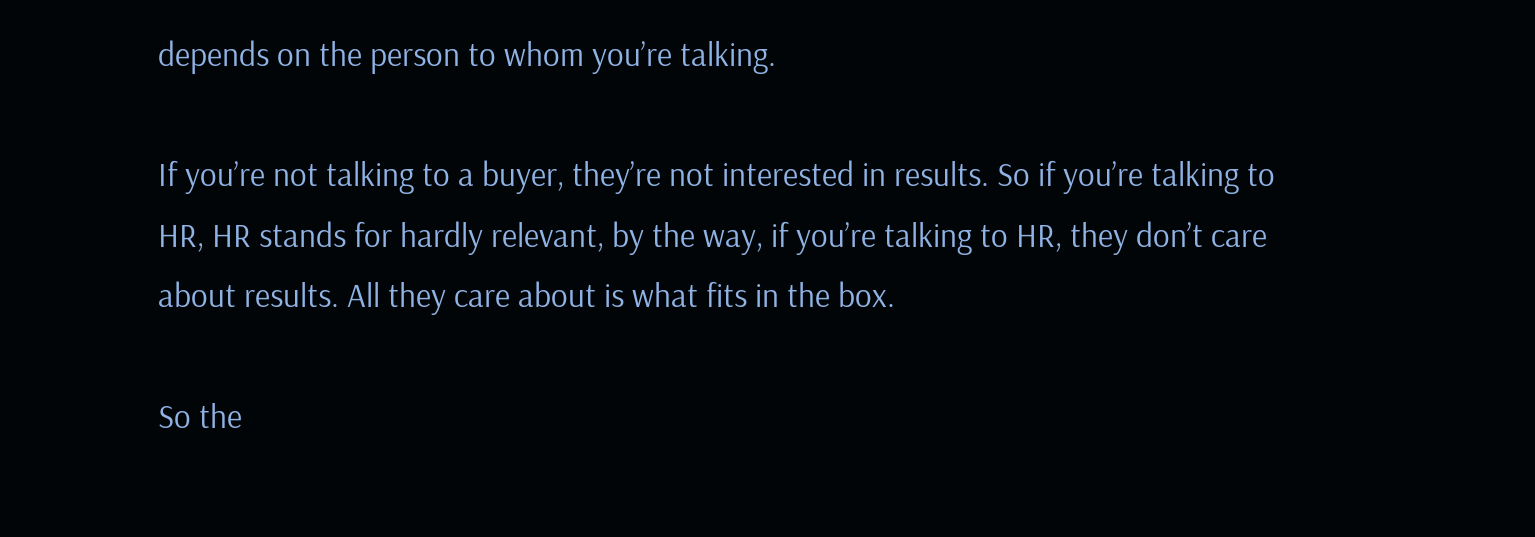depends on the person to whom you’re talking.

If you’re not talking to a buyer, they’re not interested in results. So if you’re talking to HR, HR stands for hardly relevant, by the way, if you’re talking to HR, they don’t care about results. All they care about is what fits in the box.

So the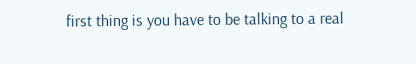first thing is you have to be talking to a real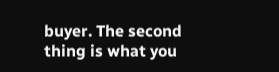buyer. The second thing is what you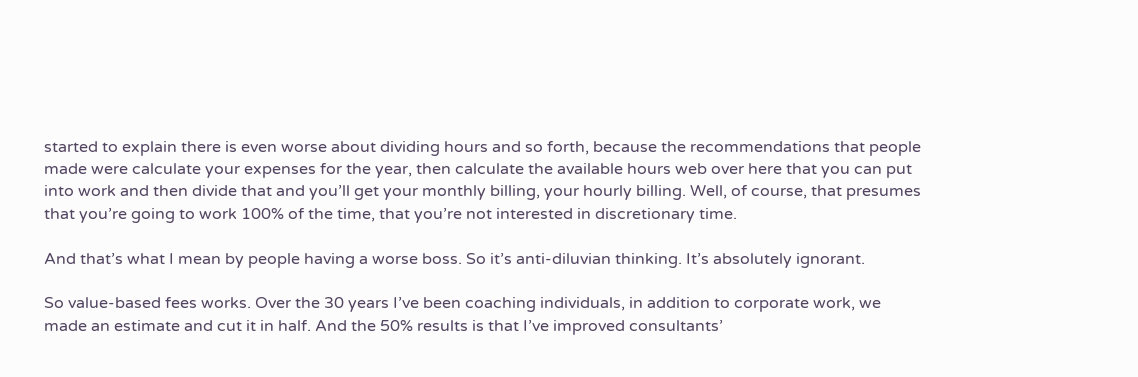started to explain there is even worse about dividing hours and so forth, because the recommendations that people made were calculate your expenses for the year, then calculate the available hours web over here that you can put into work and then divide that and you’ll get your monthly billing, your hourly billing. Well, of course, that presumes that you’re going to work 100% of the time, that you’re not interested in discretionary time.

And that’s what I mean by people having a worse boss. So it’s anti-diluvian thinking. It’s absolutely ignorant.

So value-based fees works. Over the 30 years I’ve been coaching individuals, in addition to corporate work, we made an estimate and cut it in half. And the 50% results is that I’ve improved consultants’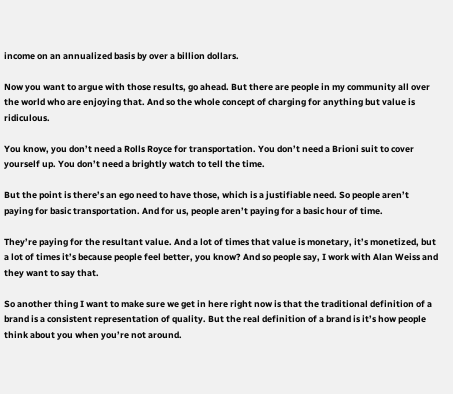income on an annualized basis by over a billion dollars.

Now you want to argue with those results, go ahead. But there are people in my community all over the world who are enjoying that. And so the whole concept of charging for anything but value is ridiculous.

You know, you don’t need a Rolls Royce for transportation. You don’t need a Brioni suit to cover yourself up. You don’t need a brightly watch to tell the time.

But the point is there’s an ego need to have those, which is a justifiable need. So people aren’t paying for basic transportation. And for us, people aren’t paying for a basic hour of time.

They’re paying for the resultant value. And a lot of times that value is monetary, it’s monetized, but a lot of times it’s because people feel better, you know? And so people say, I work with Alan Weiss and they want to say that.

So another thing I want to make sure we get in here right now is that the traditional definition of a brand is a consistent representation of quality. But the real definition of a brand is it’s how people think about you when you’re not around.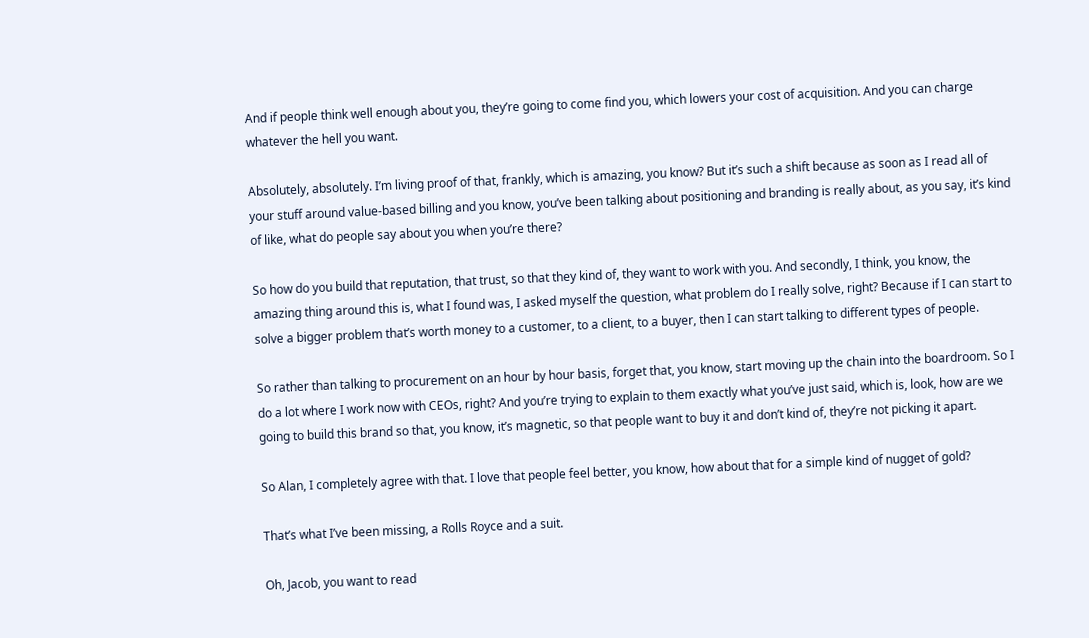And if people think well enough about you, they’re going to come find you, which lowers your cost of acquisition. And you can charge whatever the hell you want.

Absolutely, absolutely. I’m living proof of that, frankly, which is amazing, you know? But it’s such a shift because as soon as I read all of your stuff around value-based billing and you know, you’ve been talking about positioning and branding is really about, as you say, it’s kind of like, what do people say about you when you’re there?

So how do you build that reputation, that trust, so that they kind of, they want to work with you. And secondly, I think, you know, the amazing thing around this is, what I found was, I asked myself the question, what problem do I really solve, right? Because if I can start to solve a bigger problem that’s worth money to a customer, to a client, to a buyer, then I can start talking to different types of people.

So rather than talking to procurement on an hour by hour basis, forget that, you know, start moving up the chain into the boardroom. So I do a lot where I work now with CEOs, right? And you’re trying to explain to them exactly what you’ve just said, which is, look, how are we going to build this brand so that, you know, it’s magnetic, so that people want to buy it and don’t kind of, they’re not picking it apart.

So Alan, I completely agree with that. I love that people feel better, you know, how about that for a simple kind of nugget of gold?

That’s what I’ve been missing, a Rolls Royce and a suit.

Oh, Jacob, you want to read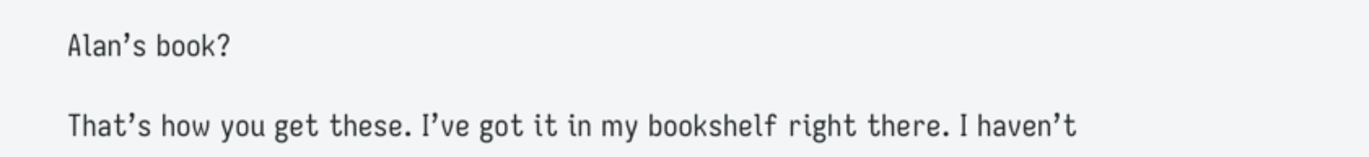Alan’s book?

That’s how you get these. I’ve got it in my bookshelf right there. I haven’t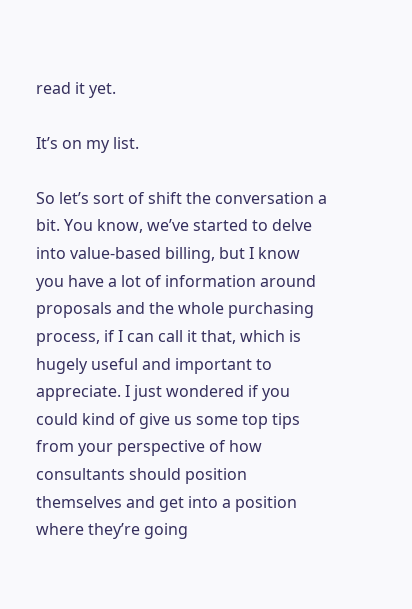read it yet.

It’s on my list.

So let’s sort of shift the conversation a bit. You know, we’ve started to delve into value-based billing, but I know you have a lot of information around proposals and the whole purchasing process, if I can call it that, which is hugely useful and important to appreciate. I just wondered if you could kind of give us some top tips from your perspective of how consultants should position themselves and get into a position where they’re going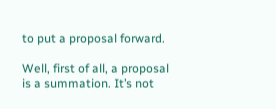to put a proposal forward.

Well, first of all, a proposal is a summation. It’s not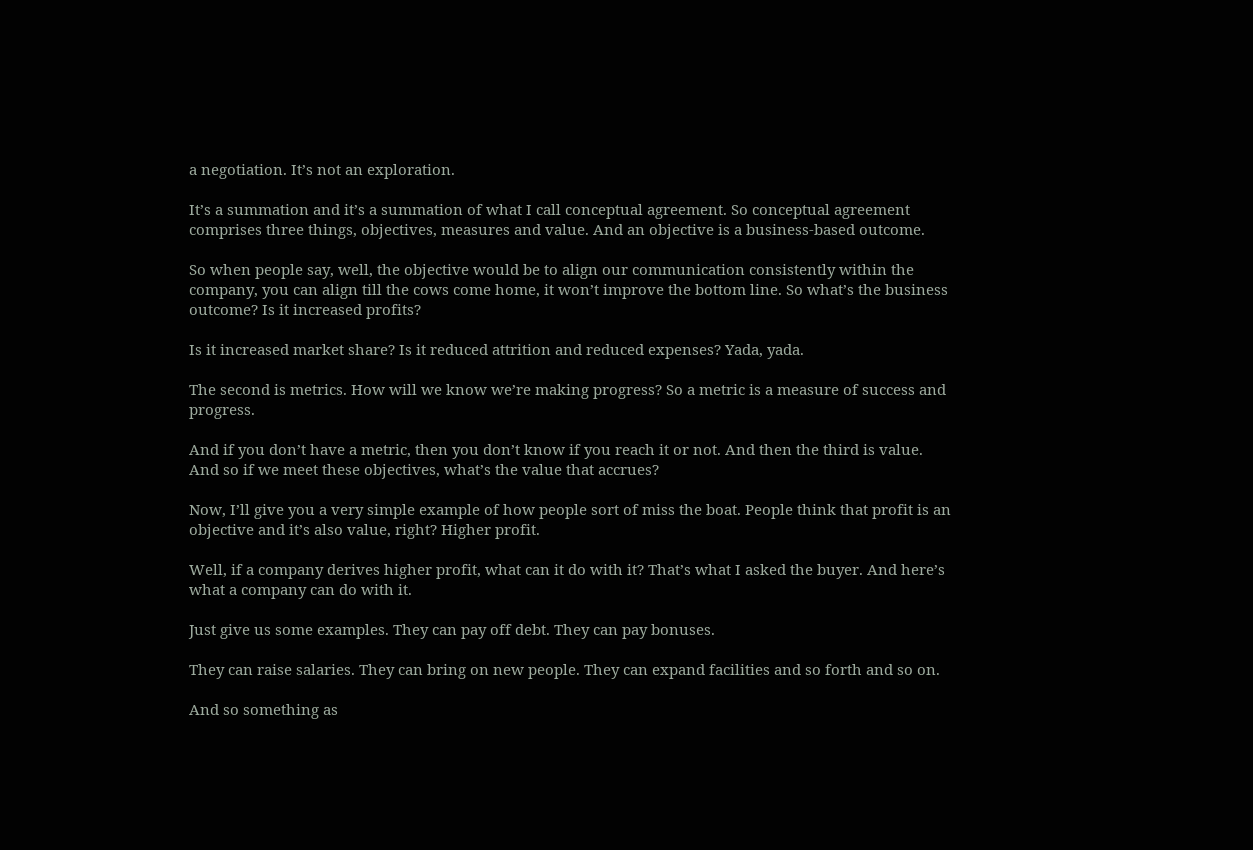a negotiation. It’s not an exploration.

It’s a summation and it’s a summation of what I call conceptual agreement. So conceptual agreement comprises three things, objectives, measures and value. And an objective is a business-based outcome.

So when people say, well, the objective would be to align our communication consistently within the company, you can align till the cows come home, it won’t improve the bottom line. So what’s the business outcome? Is it increased profits?

Is it increased market share? Is it reduced attrition and reduced expenses? Yada, yada.

The second is metrics. How will we know we’re making progress? So a metric is a measure of success and progress.

And if you don’t have a metric, then you don’t know if you reach it or not. And then the third is value. And so if we meet these objectives, what’s the value that accrues?

Now, I’ll give you a very simple example of how people sort of miss the boat. People think that profit is an objective and it’s also value, right? Higher profit.

Well, if a company derives higher profit, what can it do with it? That’s what I asked the buyer. And here’s what a company can do with it.

Just give us some examples. They can pay off debt. They can pay bonuses.

They can raise salaries. They can bring on new people. They can expand facilities and so forth and so on.

And so something as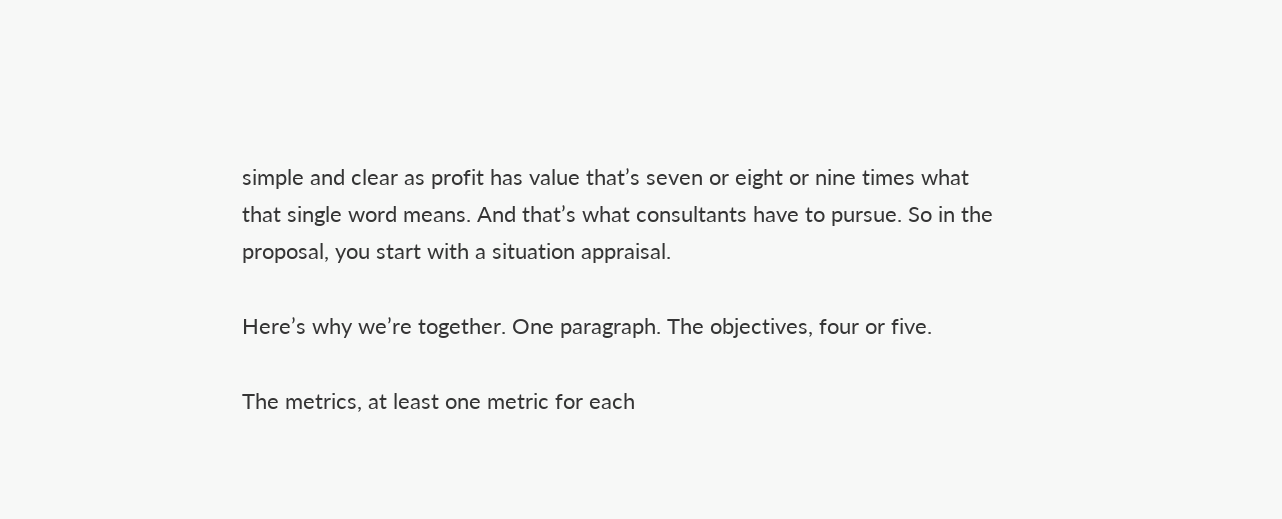simple and clear as profit has value that’s seven or eight or nine times what that single word means. And that’s what consultants have to pursue. So in the proposal, you start with a situation appraisal.

Here’s why we’re together. One paragraph. The objectives, four or five.

The metrics, at least one metric for each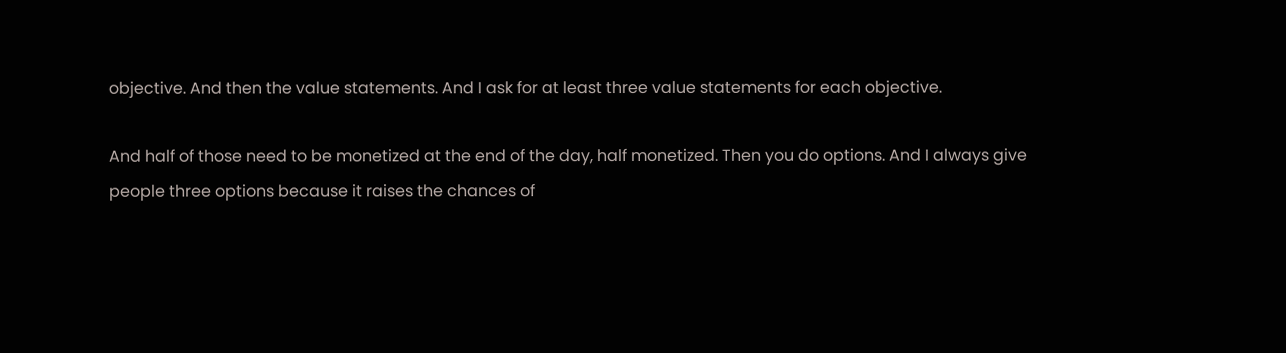objective. And then the value statements. And I ask for at least three value statements for each objective.

And half of those need to be monetized at the end of the day, half monetized. Then you do options. And I always give people three options because it raises the chances of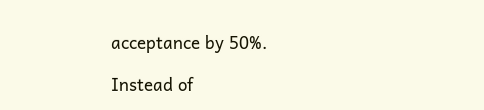acceptance by 50%.

Instead of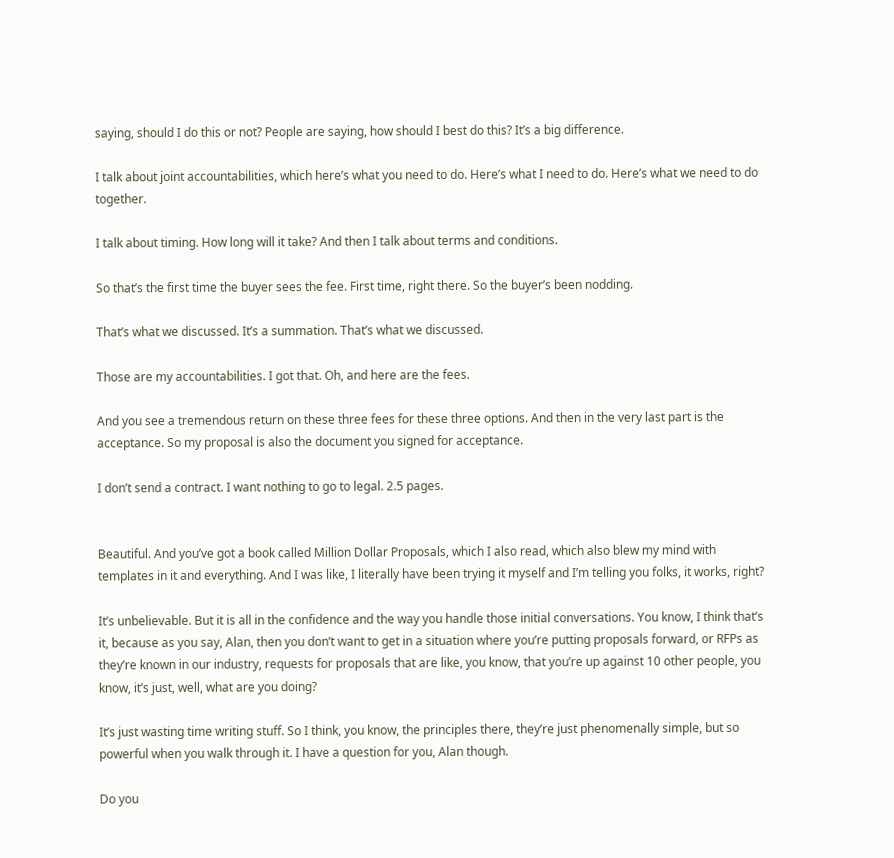saying, should I do this or not? People are saying, how should I best do this? It’s a big difference.

I talk about joint accountabilities, which here’s what you need to do. Here’s what I need to do. Here’s what we need to do together.

I talk about timing. How long will it take? And then I talk about terms and conditions.

So that’s the first time the buyer sees the fee. First time, right there. So the buyer’s been nodding.

That’s what we discussed. It’s a summation. That’s what we discussed.

Those are my accountabilities. I got that. Oh, and here are the fees.

And you see a tremendous return on these three fees for these three options. And then in the very last part is the acceptance. So my proposal is also the document you signed for acceptance.

I don’t send a contract. I want nothing to go to legal. 2.5 pages.


Beautiful. And you’ve got a book called Million Dollar Proposals, which I also read, which also blew my mind with templates in it and everything. And I was like, I literally have been trying it myself and I’m telling you folks, it works, right?

It’s unbelievable. But it is all in the confidence and the way you handle those initial conversations. You know, I think that’s it, because as you say, Alan, then you don’t want to get in a situation where you’re putting proposals forward, or RFPs as they’re known in our industry, requests for proposals that are like, you know, that you’re up against 10 other people, you know, it’s just, well, what are you doing?

It’s just wasting time writing stuff. So I think, you know, the principles there, they’re just phenomenally simple, but so powerful when you walk through it. I have a question for you, Alan though.

Do you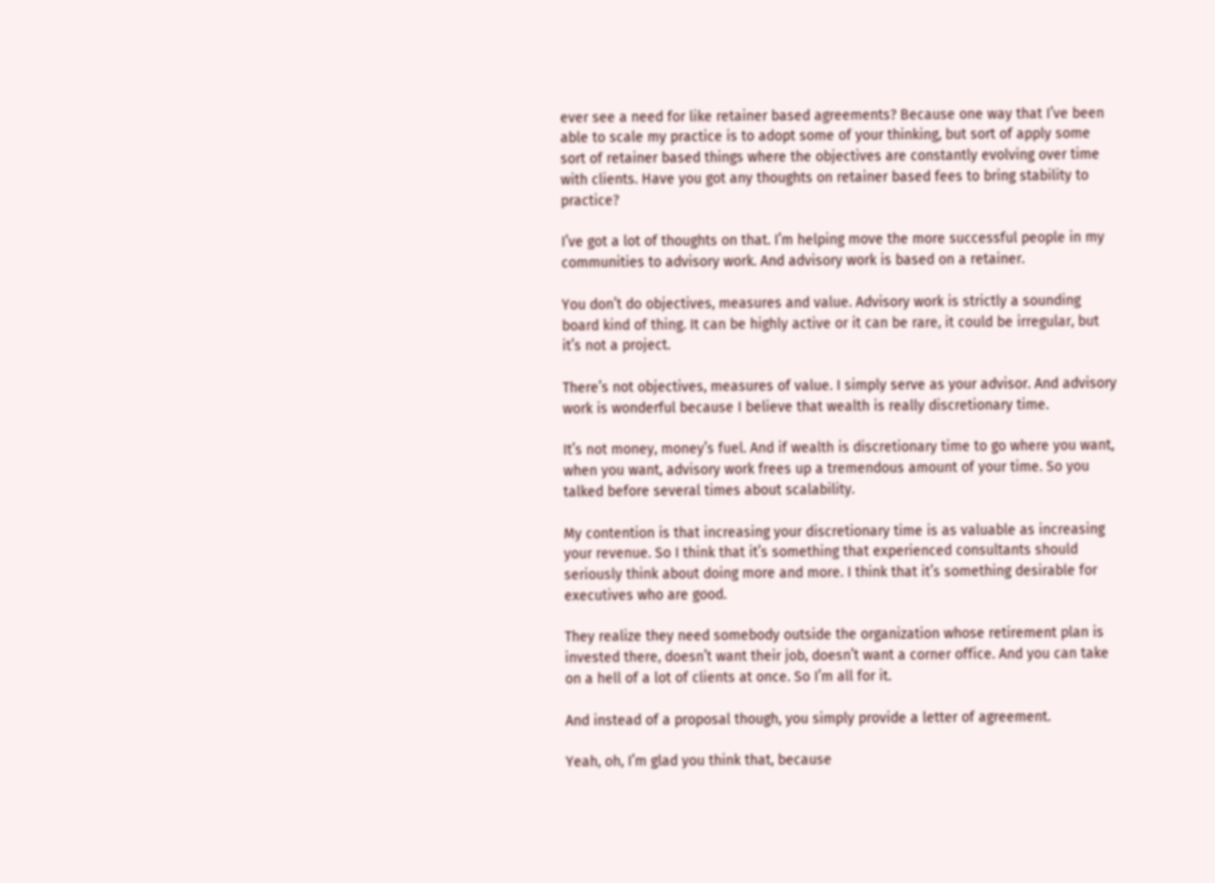ever see a need for like retainer based agreements? Because one way that I’ve been able to scale my practice is to adopt some of your thinking, but sort of apply some sort of retainer based things where the objectives are constantly evolving over time with clients. Have you got any thoughts on retainer based fees to bring stability to practice?

I’ve got a lot of thoughts on that. I’m helping move the more successful people in my communities to advisory work. And advisory work is based on a retainer.

You don’t do objectives, measures and value. Advisory work is strictly a sounding board kind of thing. It can be highly active or it can be rare, it could be irregular, but it’s not a project.

There’s not objectives, measures of value. I simply serve as your advisor. And advisory work is wonderful because I believe that wealth is really discretionary time.

It’s not money, money’s fuel. And if wealth is discretionary time to go where you want, when you want, advisory work frees up a tremendous amount of your time. So you talked before several times about scalability.

My contention is that increasing your discretionary time is as valuable as increasing your revenue. So I think that it’s something that experienced consultants should seriously think about doing more and more. I think that it’s something desirable for executives who are good.

They realize they need somebody outside the organization whose retirement plan is invested there, doesn’t want their job, doesn’t want a corner office. And you can take on a hell of a lot of clients at once. So I’m all for it.

And instead of a proposal though, you simply provide a letter of agreement.

Yeah, oh, I’m glad you think that, because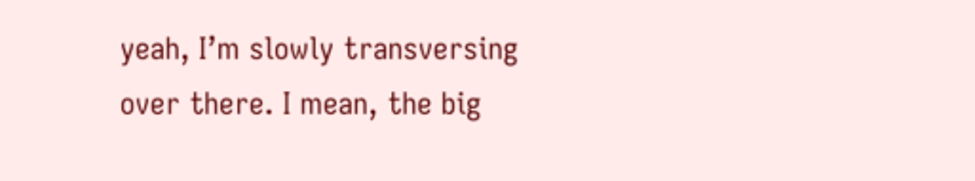yeah, I’m slowly transversing over there. I mean, the big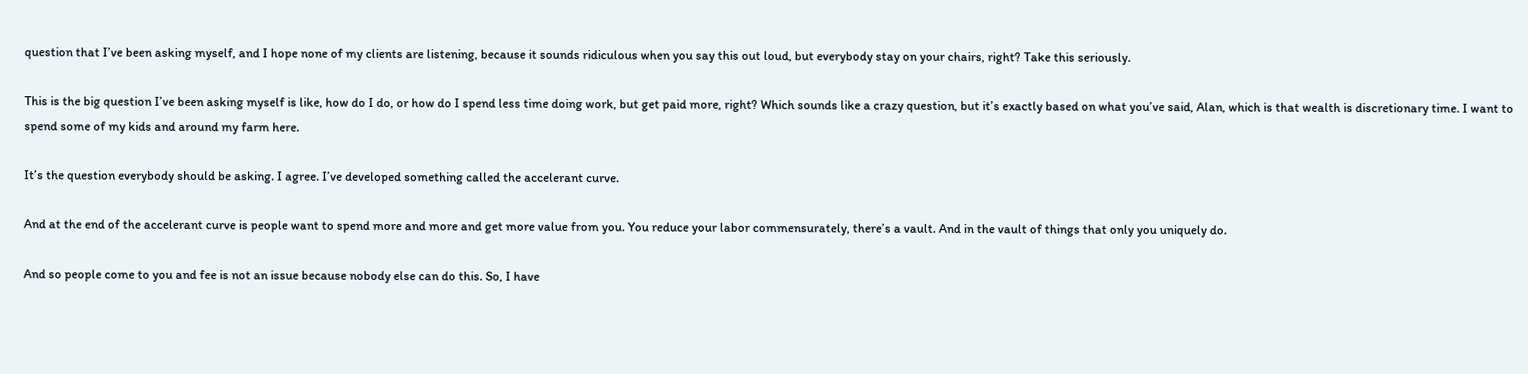question that I’ve been asking myself, and I hope none of my clients are listening, because it sounds ridiculous when you say this out loud, but everybody stay on your chairs, right? Take this seriously.

This is the big question I’ve been asking myself is like, how do I do, or how do I spend less time doing work, but get paid more, right? Which sounds like a crazy question, but it’s exactly based on what you’ve said, Alan, which is that wealth is discretionary time. I want to spend some of my kids and around my farm here.

It’s the question everybody should be asking. I agree. I’ve developed something called the accelerant curve.

And at the end of the accelerant curve is people want to spend more and more and get more value from you. You reduce your labor commensurately, there’s a vault. And in the vault of things that only you uniquely do.

And so people come to you and fee is not an issue because nobody else can do this. So, I have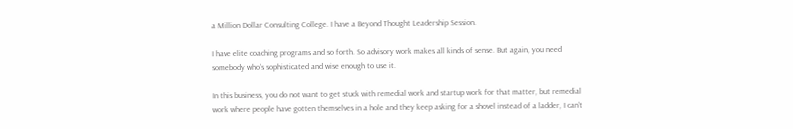a Million Dollar Consulting College. I have a Beyond Thought Leadership Session.

I have elite coaching programs and so forth. So advisory work makes all kinds of sense. But again, you need somebody who’s sophisticated and wise enough to use it.

In this business, you do not want to get stuck with remedial work and startup work for that matter, but remedial work where people have gotten themselves in a hole and they keep asking for a shovel instead of a ladder, I can’t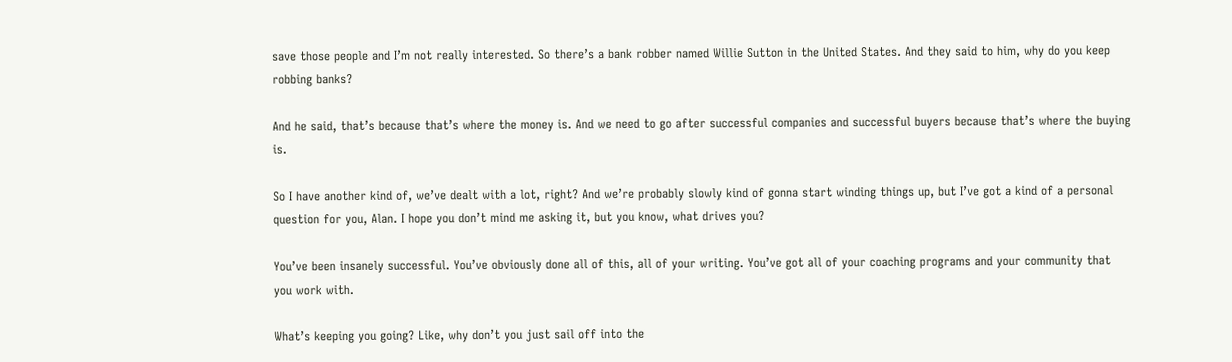save those people and I’m not really interested. So there’s a bank robber named Willie Sutton in the United States. And they said to him, why do you keep robbing banks?

And he said, that’s because that’s where the money is. And we need to go after successful companies and successful buyers because that’s where the buying is.

So I have another kind of, we’ve dealt with a lot, right? And we’re probably slowly kind of gonna start winding things up, but I’ve got a kind of a personal question for you, Alan. I hope you don’t mind me asking it, but you know, what drives you?

You’ve been insanely successful. You’ve obviously done all of this, all of your writing. You’ve got all of your coaching programs and your community that you work with.

What’s keeping you going? Like, why don’t you just sail off into the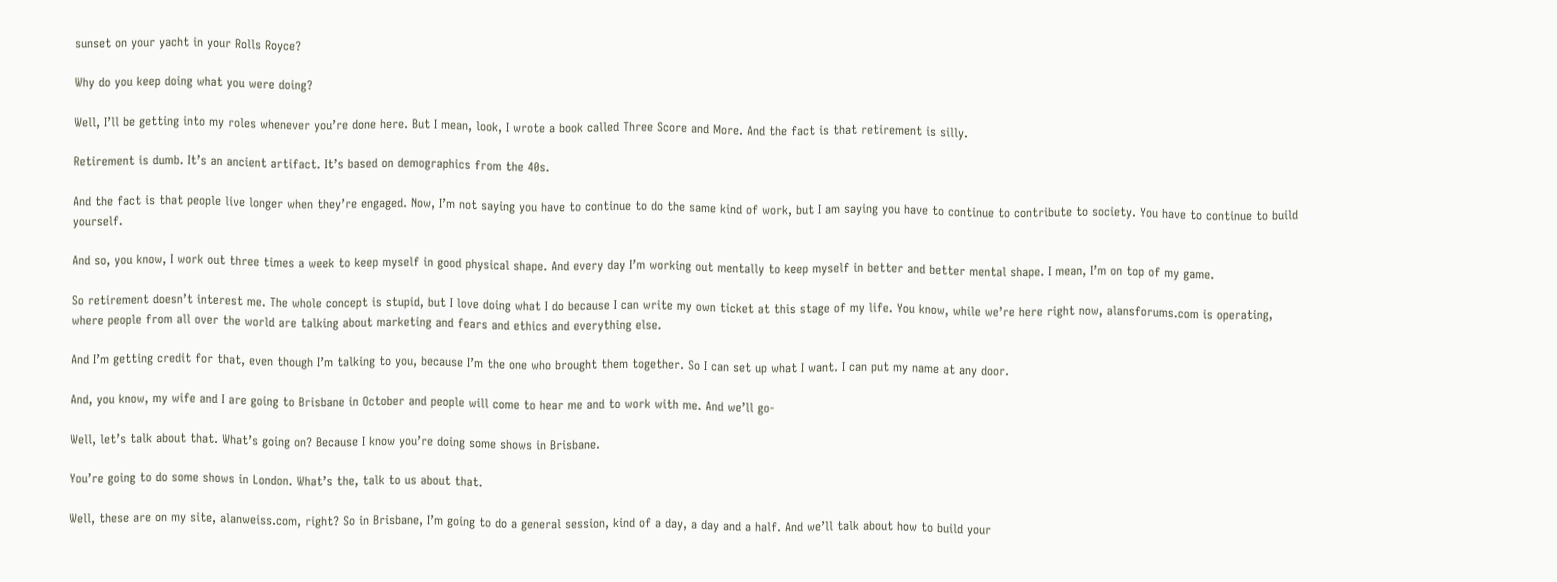sunset on your yacht in your Rolls Royce?

Why do you keep doing what you were doing?

Well, I’ll be getting into my roles whenever you’re done here. But I mean, look, I wrote a book called Three Score and More. And the fact is that retirement is silly.

Retirement is dumb. It’s an ancient artifact. It’s based on demographics from the 40s.

And the fact is that people live longer when they’re engaged. Now, I’m not saying you have to continue to do the same kind of work, but I am saying you have to continue to contribute to society. You have to continue to build yourself.

And so, you know, I work out three times a week to keep myself in good physical shape. And every day I’m working out mentally to keep myself in better and better mental shape. I mean, I’m on top of my game.

So retirement doesn’t interest me. The whole concept is stupid, but I love doing what I do because I can write my own ticket at this stage of my life. You know, while we’re here right now, alansforums.com is operating, where people from all over the world are talking about marketing and fears and ethics and everything else.

And I’m getting credit for that, even though I’m talking to you, because I’m the one who brought them together. So I can set up what I want. I can put my name at any door.

And, you know, my wife and I are going to Brisbane in October and people will come to hear me and to work with me. And we’ll go-

Well, let’s talk about that. What’s going on? Because I know you’re doing some shows in Brisbane.

You’re going to do some shows in London. What’s the, talk to us about that.

Well, these are on my site, alanweiss.com, right? So in Brisbane, I’m going to do a general session, kind of a day, a day and a half. And we’ll talk about how to build your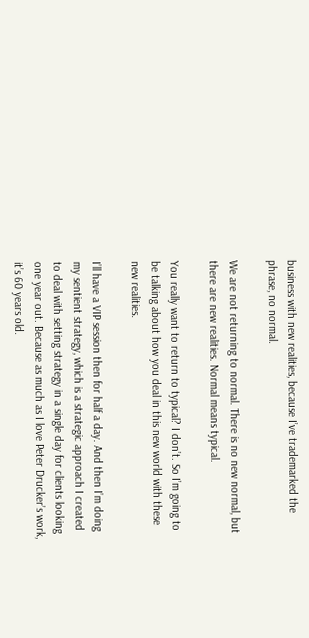business with new realities, because I’ve trademarked the phrase, no normal.

We are not returning to normal. There is no new normal, but there are new realities. Normal means typical.

You really want to return to typical? I don’t. So I’m going to be talking about how you deal in this new world with these new realities.

I’ll have a VIP session then for half a day. And then I’m doing my sentient strategy, which is a strategic approach I created to deal with setting strategy in a single day for clients looking one year out. Because as much as I love Peter Drucker’s work, it’s 60 years old.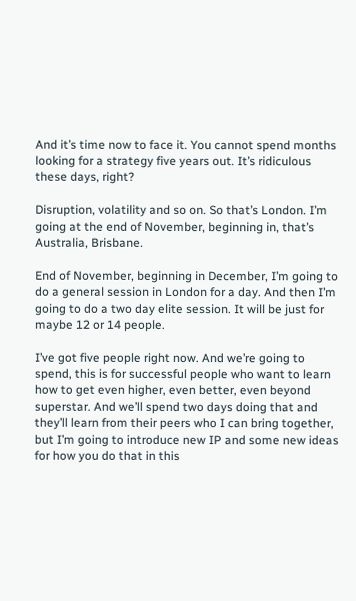And it’s time now to face it. You cannot spend months looking for a strategy five years out. It’s ridiculous these days, right?

Disruption, volatility and so on. So that’s London. I’m going at the end of November, beginning in, that’s Australia, Brisbane.

End of November, beginning in December, I’m going to do a general session in London for a day. And then I’m going to do a two day elite session. It will be just for maybe 12 or 14 people.

I’ve got five people right now. And we’re going to spend, this is for successful people who want to learn how to get even higher, even better, even beyond superstar. And we’ll spend two days doing that and they’ll learn from their peers who I can bring together, but I’m going to introduce new IP and some new ideas for how you do that in this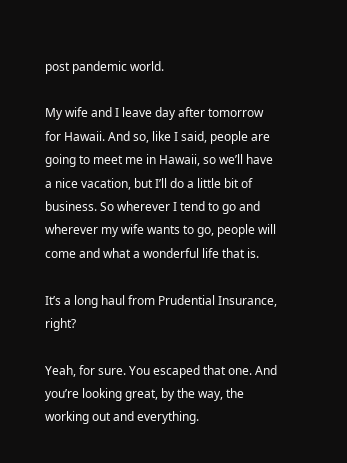post pandemic world.

My wife and I leave day after tomorrow for Hawaii. And so, like I said, people are going to meet me in Hawaii, so we’ll have a nice vacation, but I’ll do a little bit of business. So wherever I tend to go and wherever my wife wants to go, people will come and what a wonderful life that is.

It’s a long haul from Prudential Insurance, right?

Yeah, for sure. You escaped that one. And you’re looking great, by the way, the working out and everything.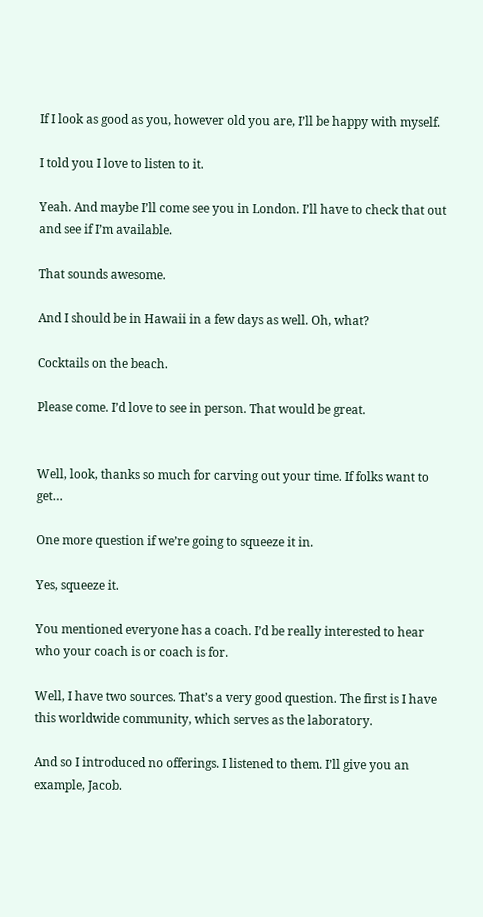If I look as good as you, however old you are, I’ll be happy with myself.

I told you I love to listen to it.

Yeah. And maybe I’ll come see you in London. I’ll have to check that out and see if I’m available.

That sounds awesome.

And I should be in Hawaii in a few days as well. Oh, what?

Cocktails on the beach.

Please come. I’d love to see in person. That would be great.


Well, look, thanks so much for carving out your time. If folks want to get…

One more question if we’re going to squeeze it in.

Yes, squeeze it.

You mentioned everyone has a coach. I’d be really interested to hear who your coach is or coach is for.

Well, I have two sources. That’s a very good question. The first is I have this worldwide community, which serves as the laboratory.

And so I introduced no offerings. I listened to them. I’ll give you an example, Jacob.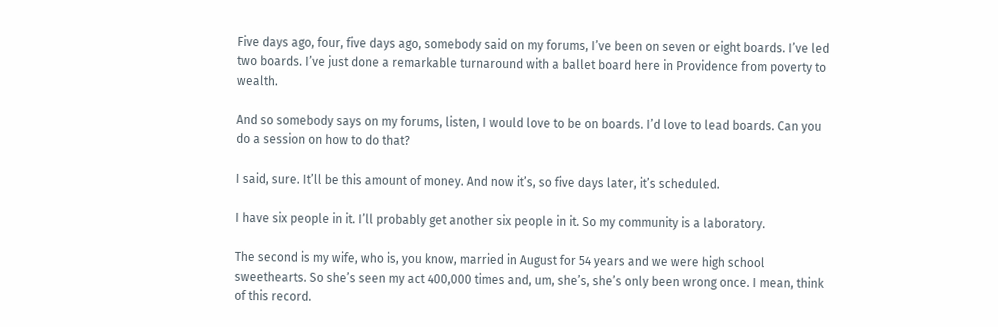Five days ago, four, five days ago, somebody said on my forums, I’ve been on seven or eight boards. I’ve led two boards. I’ve just done a remarkable turnaround with a ballet board here in Providence from poverty to wealth.

And so somebody says on my forums, listen, I would love to be on boards. I’d love to lead boards. Can you do a session on how to do that?

I said, sure. It’ll be this amount of money. And now it’s, so five days later, it’s scheduled.

I have six people in it. I’ll probably get another six people in it. So my community is a laboratory.

The second is my wife, who is, you know, married in August for 54 years and we were high school sweethearts. So she’s seen my act 400,000 times and, um, she’s, she’s only been wrong once. I mean, think of this record.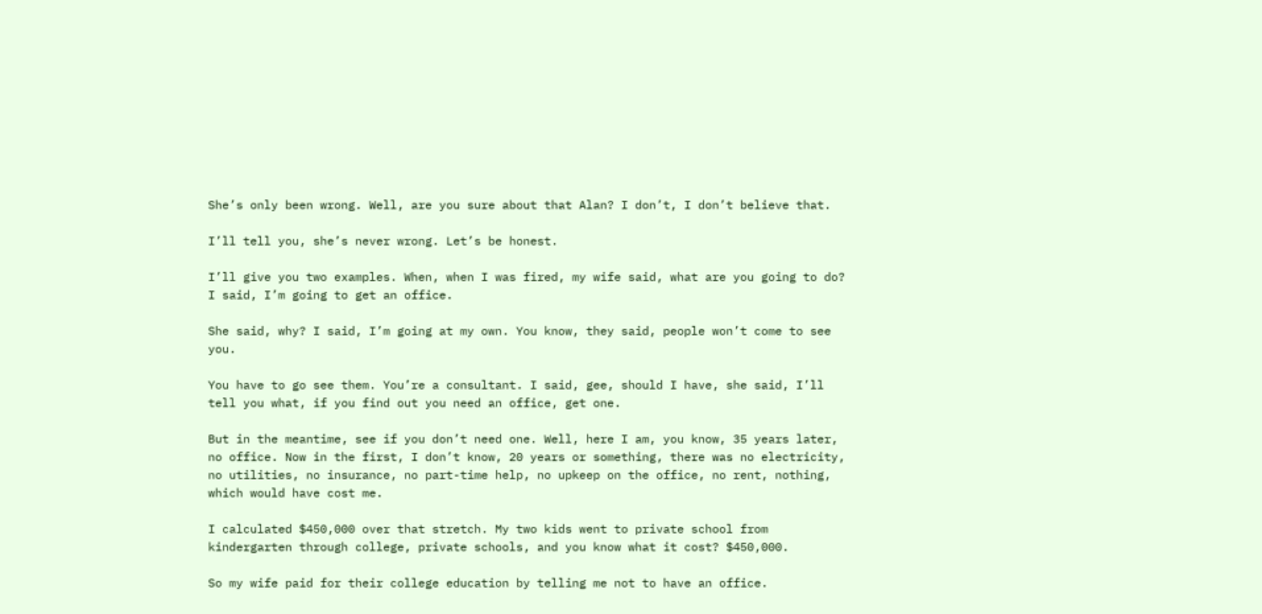She’s only been wrong. Well, are you sure about that Alan? I don’t, I don’t believe that.

I’ll tell you, she’s never wrong. Let’s be honest.

I’ll give you two examples. When, when I was fired, my wife said, what are you going to do? I said, I’m going to get an office.

She said, why? I said, I’m going at my own. You know, they said, people won’t come to see you.

You have to go see them. You’re a consultant. I said, gee, should I have, she said, I’ll tell you what, if you find out you need an office, get one.

But in the meantime, see if you don’t need one. Well, here I am, you know, 35 years later, no office. Now in the first, I don’t know, 20 years or something, there was no electricity, no utilities, no insurance, no part-time help, no upkeep on the office, no rent, nothing, which would have cost me.

I calculated $450,000 over that stretch. My two kids went to private school from kindergarten through college, private schools, and you know what it cost? $450,000.

So my wife paid for their college education by telling me not to have an office.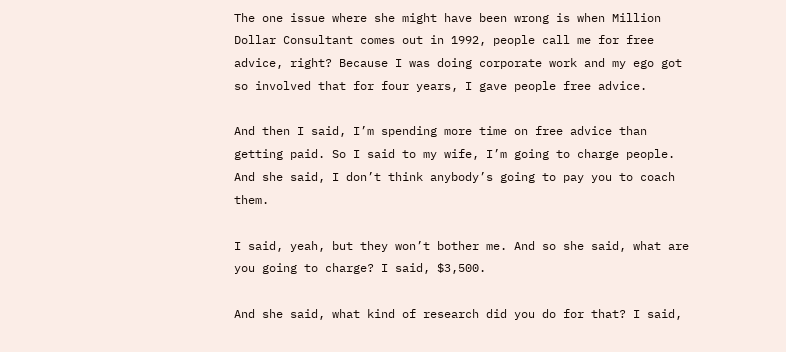The one issue where she might have been wrong is when Million Dollar Consultant comes out in 1992, people call me for free advice, right? Because I was doing corporate work and my ego got so involved that for four years, I gave people free advice.

And then I said, I’m spending more time on free advice than getting paid. So I said to my wife, I’m going to charge people. And she said, I don’t think anybody’s going to pay you to coach them.

I said, yeah, but they won’t bother me. And so she said, what are you going to charge? I said, $3,500.

And she said, what kind of research did you do for that? I said,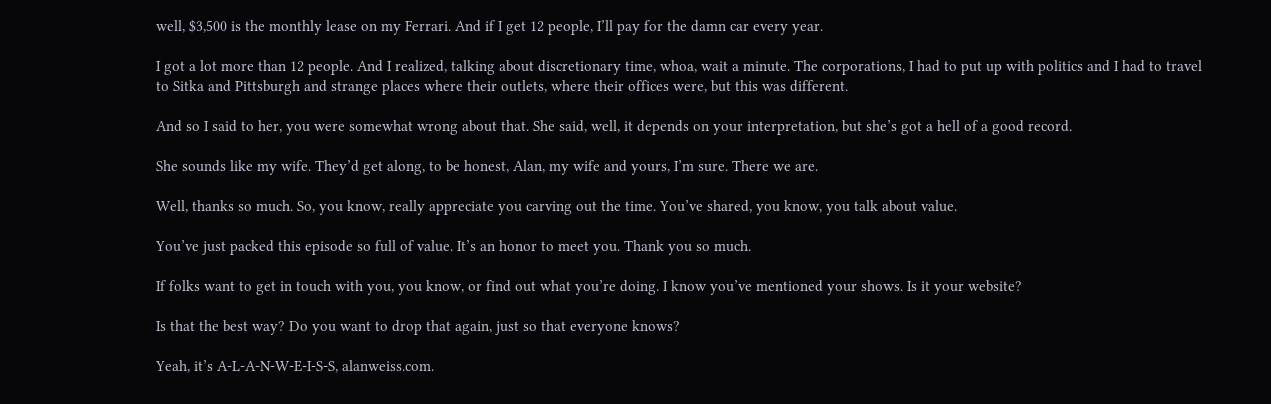well, $3,500 is the monthly lease on my Ferrari. And if I get 12 people, I’ll pay for the damn car every year.

I got a lot more than 12 people. And I realized, talking about discretionary time, whoa, wait a minute. The corporations, I had to put up with politics and I had to travel to Sitka and Pittsburgh and strange places where their outlets, where their offices were, but this was different.

And so I said to her, you were somewhat wrong about that. She said, well, it depends on your interpretation, but she’s got a hell of a good record.

She sounds like my wife. They’d get along, to be honest, Alan, my wife and yours, I’m sure. There we are.

Well, thanks so much. So, you know, really appreciate you carving out the time. You’ve shared, you know, you talk about value.

You’ve just packed this episode so full of value. It’s an honor to meet you. Thank you so much.

If folks want to get in touch with you, you know, or find out what you’re doing. I know you’ve mentioned your shows. Is it your website?

Is that the best way? Do you want to drop that again, just so that everyone knows?

Yeah, it’s A-L-A-N-W-E-I-S-S, alanweiss.com.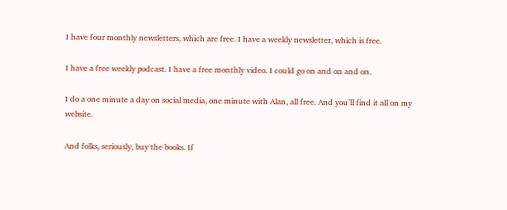I have four monthly newsletters, which are free. I have a weekly newsletter, which is free.

I have a free weekly podcast. I have a free monthly video. I could go on and on and on.

I do a one minute a day on social media, one minute with Alan, all free. And you’ll find it all on my website.

And folks, seriously, buy the books. If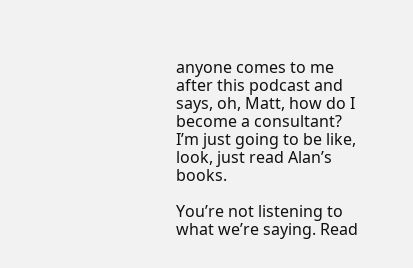anyone comes to me after this podcast and says, oh, Matt, how do I become a consultant? I’m just going to be like, look, just read Alan’s books.

You’re not listening to what we’re saying. Read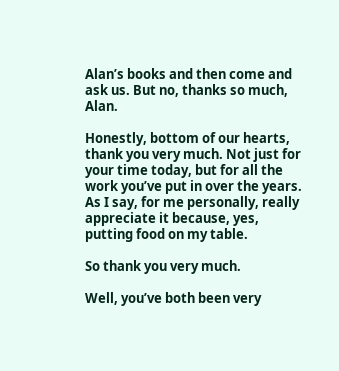Alan’s books and then come and ask us. But no, thanks so much, Alan.

Honestly, bottom of our hearts, thank you very much. Not just for your time today, but for all the work you’ve put in over the years. As I say, for me personally, really appreciate it because, yes, putting food on my table.

So thank you very much.

Well, you’ve both been very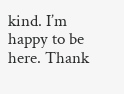kind. I’m happy to be here. Thank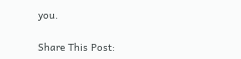you.

Share This Post: